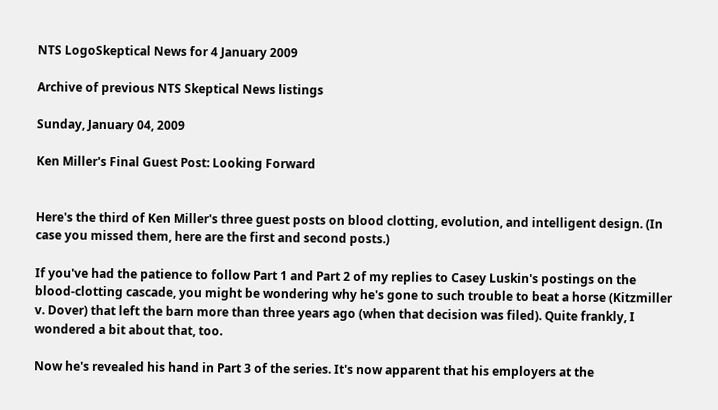NTS LogoSkeptical News for 4 January 2009

Archive of previous NTS Skeptical News listings

Sunday, January 04, 2009

Ken Miller's Final Guest Post: Looking Forward


Here's the third of Ken Miller's three guest posts on blood clotting, evolution, and intelligent design. (In case you missed them, here are the first and second posts.)

If you've had the patience to follow Part 1 and Part 2 of my replies to Casey Luskin's postings on the blood-clotting cascade, you might be wondering why he's gone to such trouble to beat a horse (Kitzmiller v. Dover) that left the barn more than three years ago (when that decision was filed). Quite frankly, I wondered a bit about that, too.

Now he's revealed his hand in Part 3 of the series. It's now apparent that his employers at the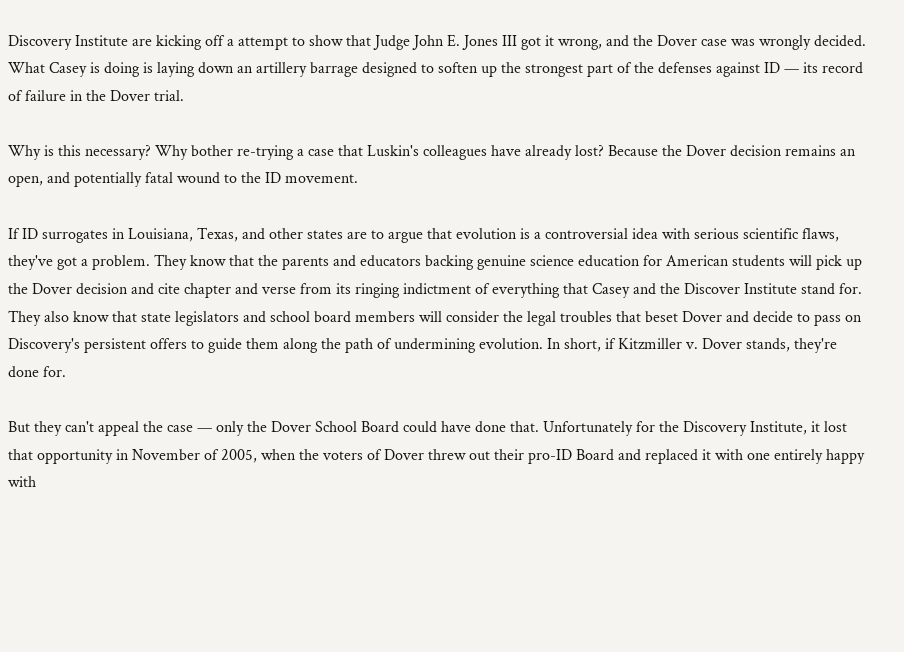Discovery Institute are kicking off a attempt to show that Judge John E. Jones III got it wrong, and the Dover case was wrongly decided. What Casey is doing is laying down an artillery barrage designed to soften up the strongest part of the defenses against ID — its record of failure in the Dover trial.

Why is this necessary? Why bother re-trying a case that Luskin's colleagues have already lost? Because the Dover decision remains an open, and potentially fatal wound to the ID movement.

If ID surrogates in Louisiana, Texas, and other states are to argue that evolution is a controversial idea with serious scientific flaws, they've got a problem. They know that the parents and educators backing genuine science education for American students will pick up the Dover decision and cite chapter and verse from its ringing indictment of everything that Casey and the Discover Institute stand for. They also know that state legislators and school board members will consider the legal troubles that beset Dover and decide to pass on Discovery's persistent offers to guide them along the path of undermining evolution. In short, if Kitzmiller v. Dover stands, they're done for.

But they can't appeal the case — only the Dover School Board could have done that. Unfortunately for the Discovery Institute, it lost that opportunity in November of 2005, when the voters of Dover threw out their pro-ID Board and replaced it with one entirely happy with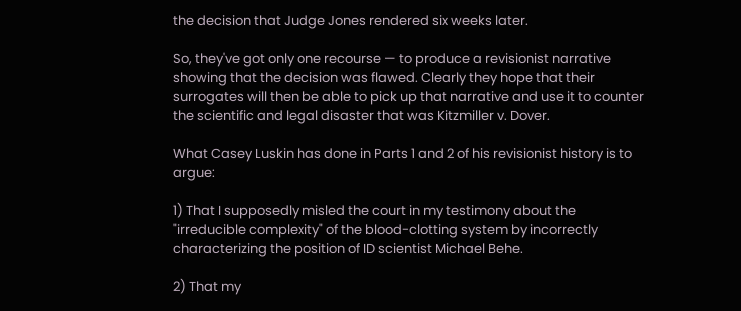the decision that Judge Jones rendered six weeks later.

So, they've got only one recourse — to produce a revisionist narrative showing that the decision was flawed. Clearly they hope that their surrogates will then be able to pick up that narrative and use it to counter the scientific and legal disaster that was Kitzmiller v. Dover.

What Casey Luskin has done in Parts 1 and 2 of his revisionist history is to argue:

1) That I supposedly misled the court in my testimony about the "irreducible complexity" of the blood-clotting system by incorrectly characterizing the position of ID scientist Michael Behe.

2) That my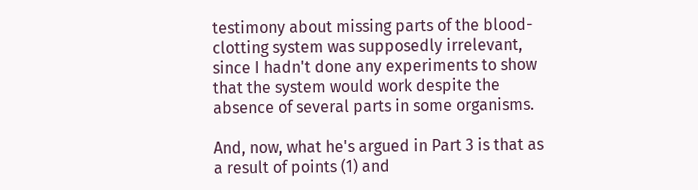testimony about missing parts of the blood-clotting system was supposedly irrelevant, since I hadn't done any experiments to show that the system would work despite the absence of several parts in some organisms.

And, now, what he's argued in Part 3 is that as a result of points (1) and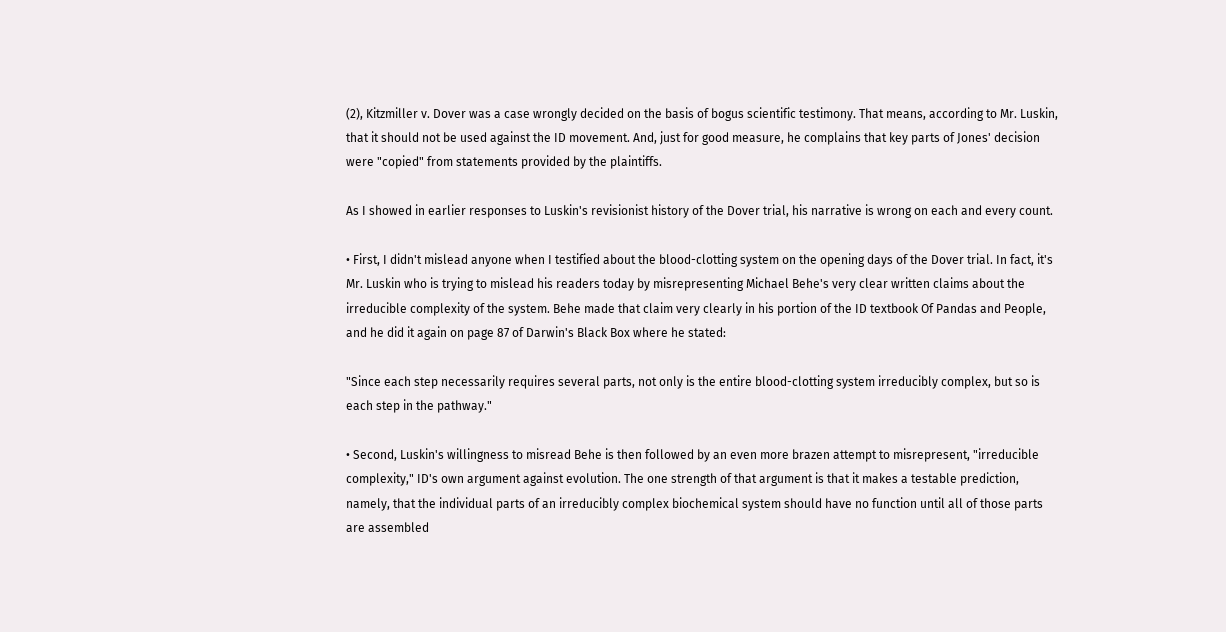(2), Kitzmiller v. Dover was a case wrongly decided on the basis of bogus scientific testimony. That means, according to Mr. Luskin, that it should not be used against the ID movement. And, just for good measure, he complains that key parts of Jones' decision were "copied" from statements provided by the plaintiffs.

As I showed in earlier responses to Luskin's revisionist history of the Dover trial, his narrative is wrong on each and every count.

• First, I didn't mislead anyone when I testified about the blood-clotting system on the opening days of the Dover trial. In fact, it's Mr. Luskin who is trying to mislead his readers today by misrepresenting Michael Behe's very clear written claims about the irreducible complexity of the system. Behe made that claim very clearly in his portion of the ID textbook Of Pandas and People, and he did it again on page 87 of Darwin's Black Box where he stated:

"Since each step necessarily requires several parts, not only is the entire blood-clotting system irreducibly complex, but so is each step in the pathway."

• Second, Luskin's willingness to misread Behe is then followed by an even more brazen attempt to misrepresent, "irreducible complexity," ID's own argument against evolution. The one strength of that argument is that it makes a testable prediction, namely, that the individual parts of an irreducibly complex biochemical system should have no function until all of those parts are assembled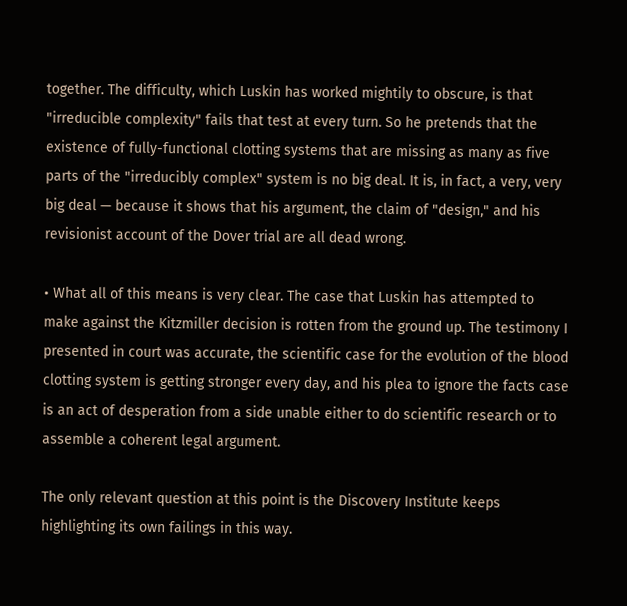together. The difficulty, which Luskin has worked mightily to obscure, is that "irreducible complexity" fails that test at every turn. So he pretends that the existence of fully-functional clotting systems that are missing as many as five parts of the "irreducibly complex" system is no big deal. It is, in fact, a very, very big deal — because it shows that his argument, the claim of "design," and his revisionist account of the Dover trial are all dead wrong.

• What all of this means is very clear. The case that Luskin has attempted to make against the Kitzmiller decision is rotten from the ground up. The testimony I presented in court was accurate, the scientific case for the evolution of the blood clotting system is getting stronger every day, and his plea to ignore the facts case is an act of desperation from a side unable either to do scientific research or to assemble a coherent legal argument.

The only relevant question at this point is the Discovery Institute keeps highlighting its own failings in this way.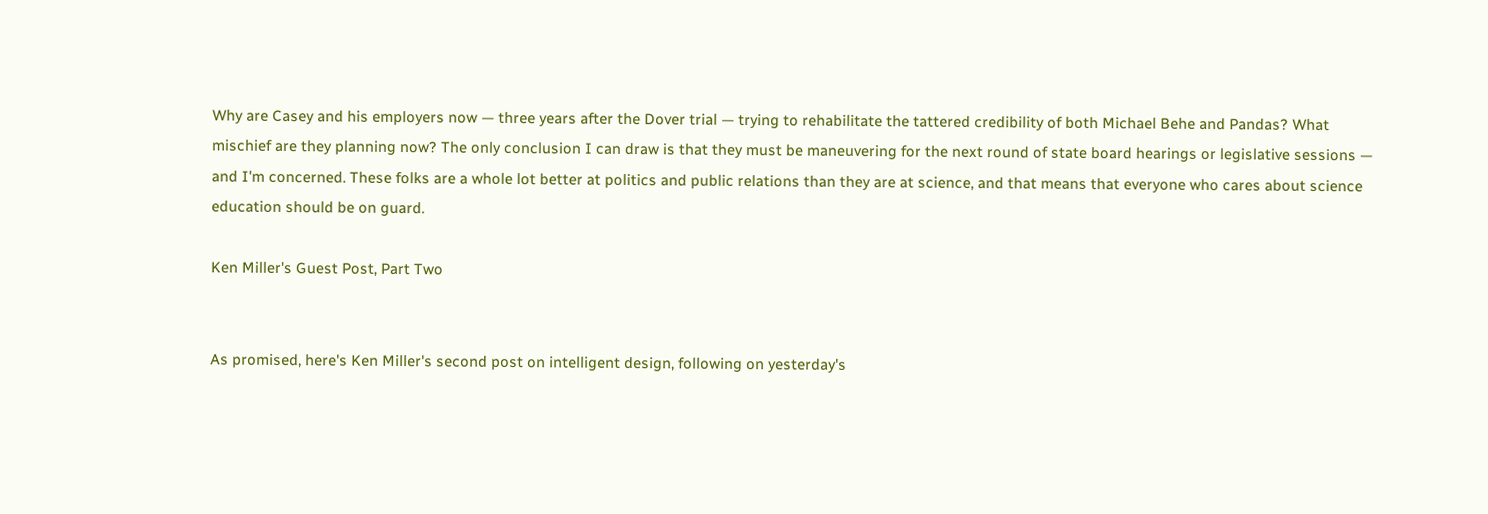Why are Casey and his employers now — three years after the Dover trial — trying to rehabilitate the tattered credibility of both Michael Behe and Pandas? What mischief are they planning now? The only conclusion I can draw is that they must be maneuvering for the next round of state board hearings or legislative sessions — and I'm concerned. These folks are a whole lot better at politics and public relations than they are at science, and that means that everyone who cares about science education should be on guard.

Ken Miller's Guest Post, Part Two


As promised, here's Ken Miller's second post on intelligent design, following on yesterday's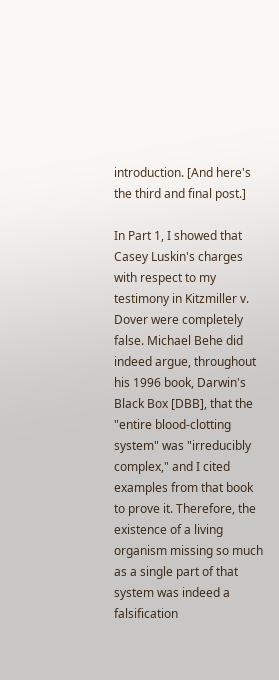introduction. [And here's the third and final post.]

In Part 1, I showed that Casey Luskin's charges with respect to my testimony in Kitzmiller v. Dover were completely false. Michael Behe did indeed argue, throughout his 1996 book, Darwin's Black Box [DBB], that the "entire blood-clotting system" was "irreducibly complex," and I cited examples from that book to prove it. Therefore, the existence of a living organism missing so much as a single part of that system was indeed a falsification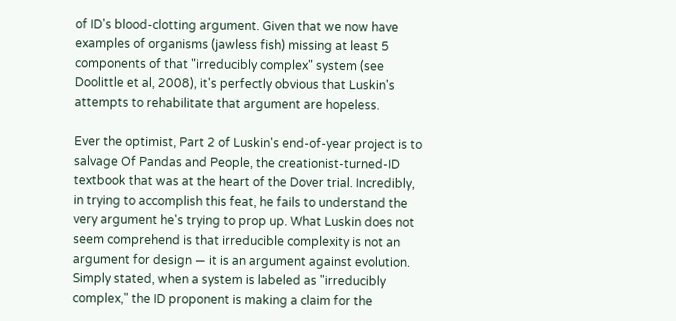of ID's blood-clotting argument. Given that we now have examples of organisms (jawless fish) missing at least 5 components of that "irreducibly complex" system (see Doolittle et al, 2008), it's perfectly obvious that Luskin's attempts to rehabilitate that argument are hopeless.

Ever the optimist, Part 2 of Luskin's end-of-year project is to salvage Of Pandas and People, the creationist-turned-ID textbook that was at the heart of the Dover trial. Incredibly, in trying to accomplish this feat, he fails to understand the very argument he's trying to prop up. What Luskin does not seem comprehend is that irreducible complexity is not an argument for design — it is an argument against evolution. Simply stated, when a system is labeled as "irreducibly complex," the ID proponent is making a claim for the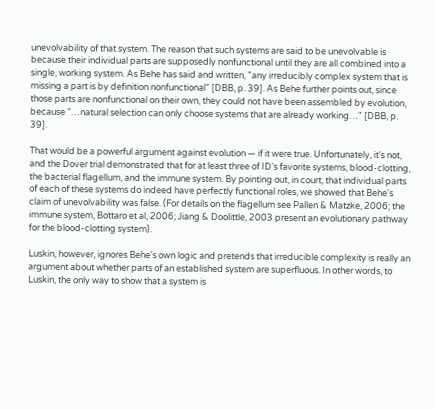unevolvability of that system. The reason that such systems are said to be unevolvable is because their individual parts are supposedly nonfunctional until they are all combined into a single, working system. As Behe has said and written, "any irreducibly complex system that is missing a part is by definition nonfunctional" [DBB, p. 39]. As Behe further points out, since those parts are nonfunctional on their own, they could not have been assembled by evolution, because "…natural selection can only choose systems that are already working…" [DBB, p. 39].

That would be a powerful argument against evolution — if it were true. Unfortunately, it's not, and the Dover trial demonstrated that for at least three of ID's favorite systems, blood-clotting, the bacterial flagellum, and the immune system. By pointing out, in court, that individual parts of each of these systems do indeed have perfectly functional roles, we showed that Behe's claim of unevolvability was false. (For details on the flagellum see Pallen & Matzke, 2006; the immune system, Bottaro et al, 2006; Jiang & Doolittle, 2003 present an evolutionary pathway for the blood-clotting system).

Luskin, however, ignores Behe's own logic and pretends that irreducible complexity is really an argument about whether parts of an established system are superfluous. In other words, to Luskin, the only way to show that a system is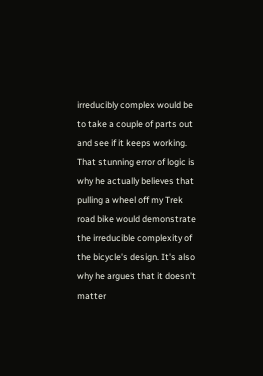irreducibly complex would be to take a couple of parts out and see if it keeps working. That stunning error of logic is why he actually believes that pulling a wheel off my Trek road bike would demonstrate the irreducible complexity of the bicycle's design. It's also why he argues that it doesn't matter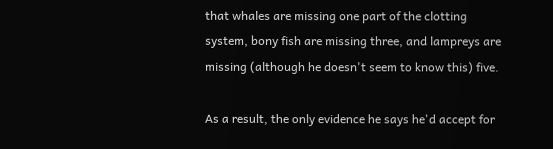that whales are missing one part of the clotting system, bony fish are missing three, and lampreys are missing (although he doesn't seem to know this) five.

As a result, the only evidence he says he'd accept for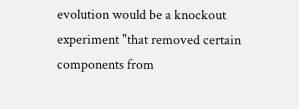evolution would be a knockout experiment "that removed certain components from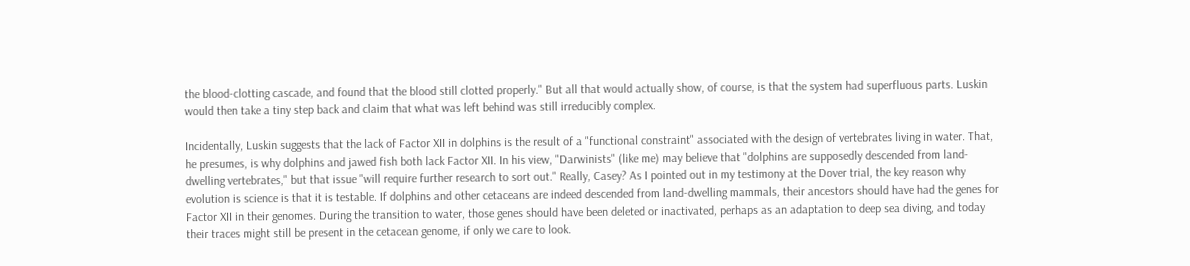the blood-clotting cascade, and found that the blood still clotted properly." But all that would actually show, of course, is that the system had superfluous parts. Luskin would then take a tiny step back and claim that what was left behind was still irreducibly complex.

Incidentally, Luskin suggests that the lack of Factor XII in dolphins is the result of a "functional constraint" associated with the design of vertebrates living in water. That, he presumes, is why dolphins and jawed fish both lack Factor XII. In his view, "Darwinists" (like me) may believe that "dolphins are supposedly descended from land-dwelling vertebrates," but that issue "will require further research to sort out." Really, Casey? As I pointed out in my testimony at the Dover trial, the key reason why evolution is science is that it is testable. If dolphins and other cetaceans are indeed descended from land-dwelling mammals, their ancestors should have had the genes for Factor XII in their genomes. During the transition to water, those genes should have been deleted or inactivated, perhaps as an adaptation to deep sea diving, and today their traces might still be present in the cetacean genome, if only we care to look.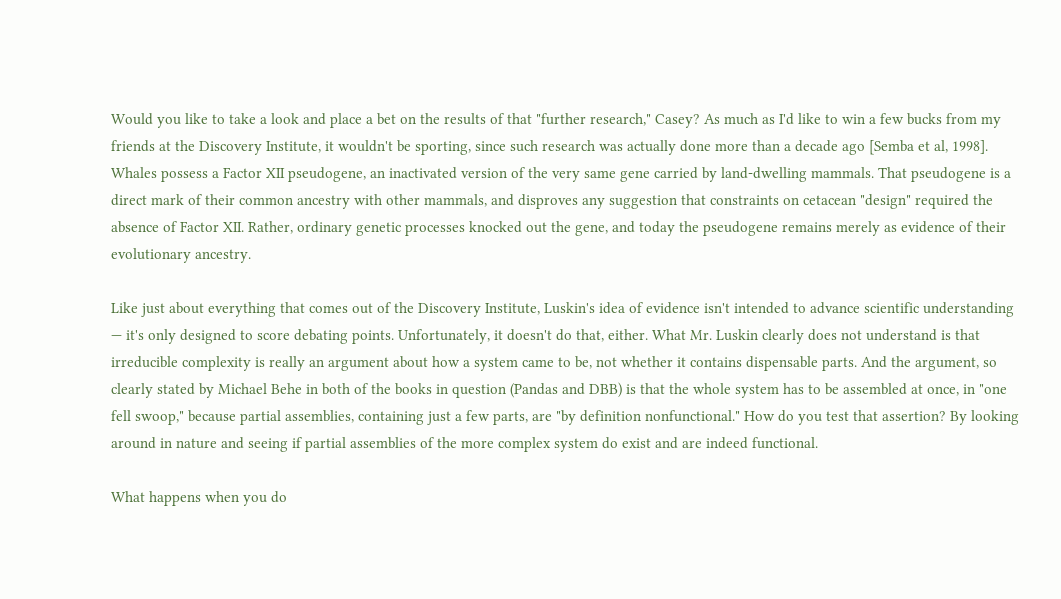Would you like to take a look and place a bet on the results of that "further research," Casey? As much as I'd like to win a few bucks from my friends at the Discovery Institute, it wouldn't be sporting, since such research was actually done more than a decade ago [Semba et al, 1998]. Whales possess a Factor XII pseudogene, an inactivated version of the very same gene carried by land-dwelling mammals. That pseudogene is a direct mark of their common ancestry with other mammals, and disproves any suggestion that constraints on cetacean "design" required the absence of Factor XII. Rather, ordinary genetic processes knocked out the gene, and today the pseudogene remains merely as evidence of their evolutionary ancestry.

Like just about everything that comes out of the Discovery Institute, Luskin's idea of evidence isn't intended to advance scientific understanding — it's only designed to score debating points. Unfortunately, it doesn't do that, either. What Mr. Luskin clearly does not understand is that irreducible complexity is really an argument about how a system came to be, not whether it contains dispensable parts. And the argument, so clearly stated by Michael Behe in both of the books in question (Pandas and DBB) is that the whole system has to be assembled at once, in "one fell swoop," because partial assemblies, containing just a few parts, are "by definition nonfunctional." How do you test that assertion? By looking around in nature and seeing if partial assemblies of the more complex system do exist and are indeed functional.

What happens when you do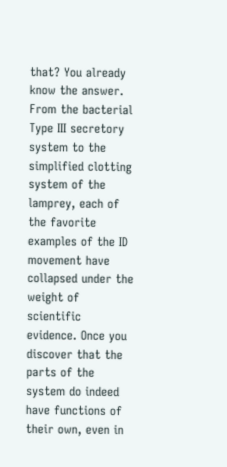that? You already know the answer. From the bacterial Type III secretory system to the simplified clotting system of the lamprey, each of the favorite examples of the ID movement have collapsed under the weight of scientific evidence. Once you discover that the parts of the system do indeed have functions of their own, even in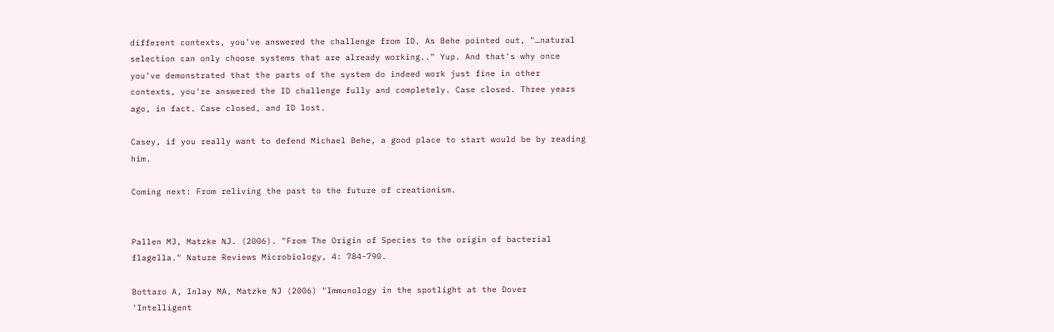different contexts, you've answered the challenge from ID. As Behe pointed out, "…natural selection can only choose systems that are already working.." Yup. And that's why once you've demonstrated that the parts of the system do indeed work just fine in other contexts, you're answered the ID challenge fully and completely. Case closed. Three years ago, in fact. Case closed, and ID lost.

Casey, if you really want to defend Michael Behe, a good place to start would be by reading him.

Coming next: From reliving the past to the future of creationism.


Pallen MJ, Matzke NJ. (2006). "From The Origin of Species to the origin of bacterial flagella." Nature Reviews Microbiology, 4: 784-790.

Bottaro A, Inlay MA, Matzke NJ (2006) "Immunology in the spotlight at the Dover 'Intelligent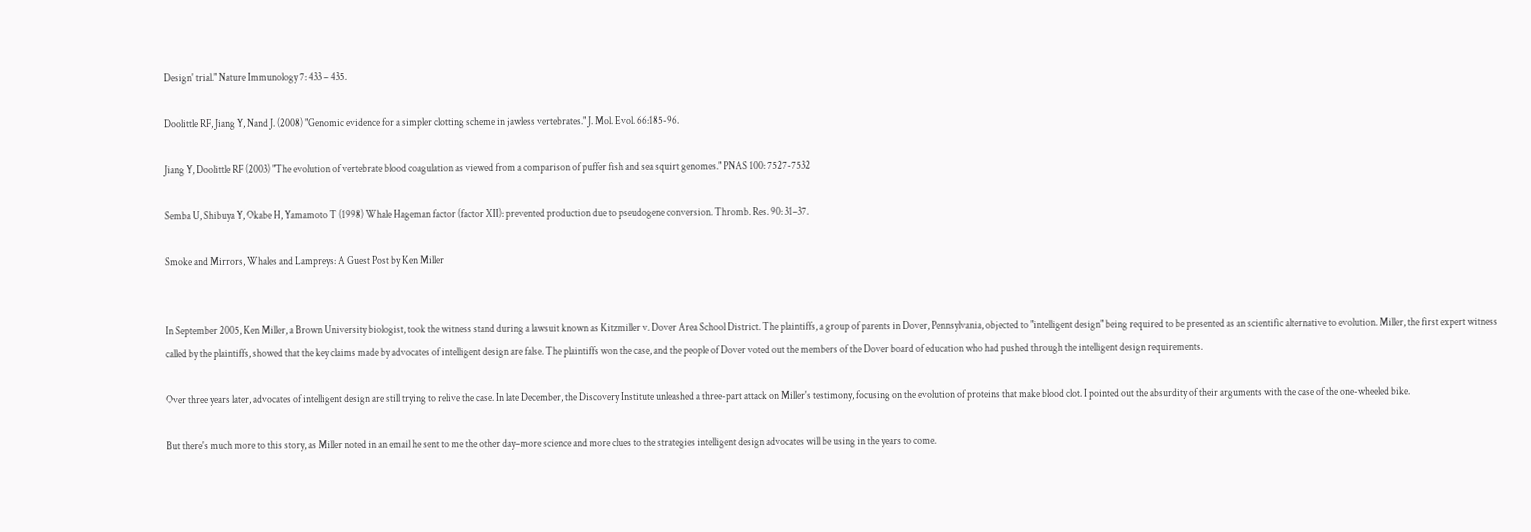Design' trial." Nature Immunology 7: 433 – 435.

Doolittle RF, Jiang Y, Nand J. (2008) "Genomic evidence for a simpler clotting scheme in jawless vertebrates." J. Mol. Evol. 66:185-96.

Jiang Y, Doolittle RF (2003) "The evolution of vertebrate blood coagulation as viewed from a comparison of puffer fish and sea squirt genomes." PNAS 100: 7527-7532

Semba U, Shibuya Y, Okabe H, Yamamoto T (1998) Whale Hageman factor (factor XII): prevented production due to pseudogene conversion. Thromb. Res. 90: 31–37.

Smoke and Mirrors, Whales and Lampreys: A Guest Post by Ken Miller


In September 2005, Ken Miller, a Brown University biologist, took the witness stand during a lawsuit known as Kitzmiller v. Dover Area School District. The plaintiffs, a group of parents in Dover, Pennsylvania, objected to "intelligent design" being required to be presented as an scientific alternative to evolution. Miller, the first expert witness called by the plaintiffs, showed that the key claims made by advocates of intelligent design are false. The plaintiffs won the case, and the people of Dover voted out the members of the Dover board of education who had pushed through the intelligent design requirements.

Over three years later, advocates of intelligent design are still trying to relive the case. In late December, the Discovery Institute unleashed a three-part attack on Miller's testimony, focusing on the evolution of proteins that make blood clot. I pointed out the absurdity of their arguments with the case of the one-wheeled bike.

But there's much more to this story, as Miller noted in an email he sent to me the other day–more science and more clues to the strategies intelligent design advocates will be using in the years to come.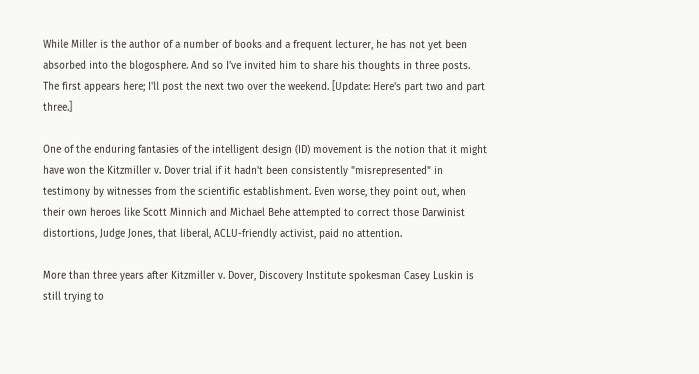While Miller is the author of a number of books and a frequent lecturer, he has not yet been absorbed into the blogosphere. And so I've invited him to share his thoughts in three posts. The first appears here; I'll post the next two over the weekend. [Update: Here's part two and part three.]

One of the enduring fantasies of the intelligent design (ID) movement is the notion that it might have won the Kitzmiller v. Dover trial if it hadn't been consistently "misrepresented" in testimony by witnesses from the scientific establishment. Even worse, they point out, when their own heroes like Scott Minnich and Michael Behe attempted to correct those Darwinist distortions, Judge Jones, that liberal, ACLU-friendly activist, paid no attention.

More than three years after Kitzmiller v. Dover, Discovery Institute spokesman Casey Luskin is still trying to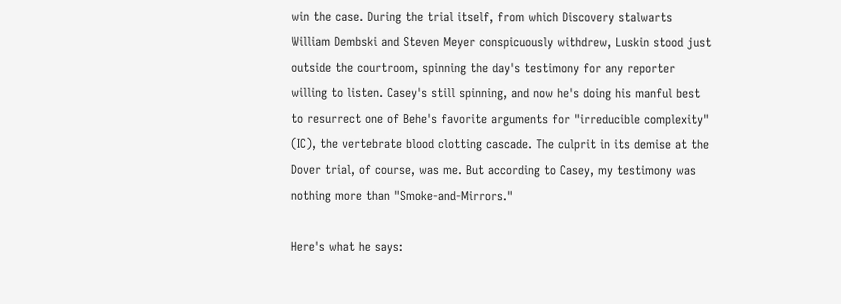win the case. During the trial itself, from which Discovery stalwarts William Dembski and Steven Meyer conspicuously withdrew, Luskin stood just outside the courtroom, spinning the day's testimony for any reporter willing to listen. Casey's still spinning, and now he's doing his manful best to resurrect one of Behe's favorite arguments for "irreducible complexity" (IC), the vertebrate blood clotting cascade. The culprit in its demise at the Dover trial, of course, was me. But according to Casey, my testimony was nothing more than "Smoke-and-Mirrors."

Here's what he says: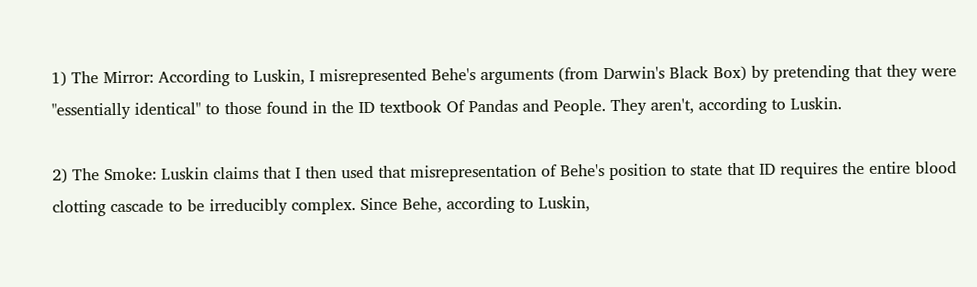1) The Mirror: According to Luskin, I misrepresented Behe's arguments (from Darwin's Black Box) by pretending that they were "essentially identical" to those found in the ID textbook Of Pandas and People. They aren't, according to Luskin.

2) The Smoke: Luskin claims that I then used that misrepresentation of Behe's position to state that ID requires the entire blood clotting cascade to be irreducibly complex. Since Behe, according to Luskin,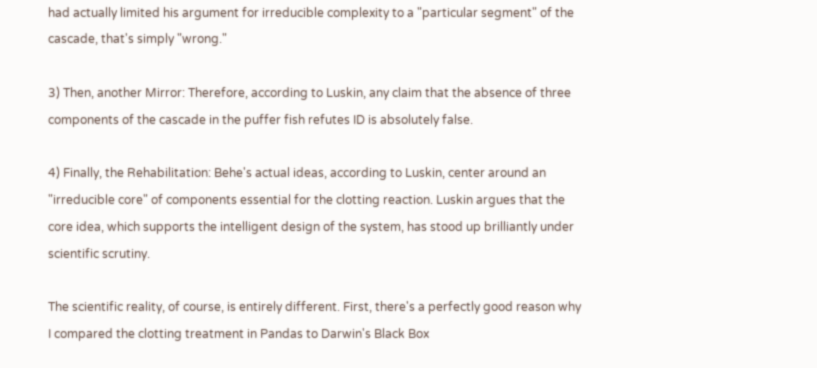had actually limited his argument for irreducible complexity to a "particular segment" of the cascade, that's simply "wrong."

3) Then, another Mirror: Therefore, according to Luskin, any claim that the absence of three components of the cascade in the puffer fish refutes ID is absolutely false.

4) Finally, the Rehabilitation: Behe's actual ideas, according to Luskin, center around an "irreducible core" of components essential for the clotting reaction. Luskin argues that the core idea, which supports the intelligent design of the system, has stood up brilliantly under scientific scrutiny.

The scientific reality, of course, is entirely different. First, there's a perfectly good reason why I compared the clotting treatment in Pandas to Darwin's Black Box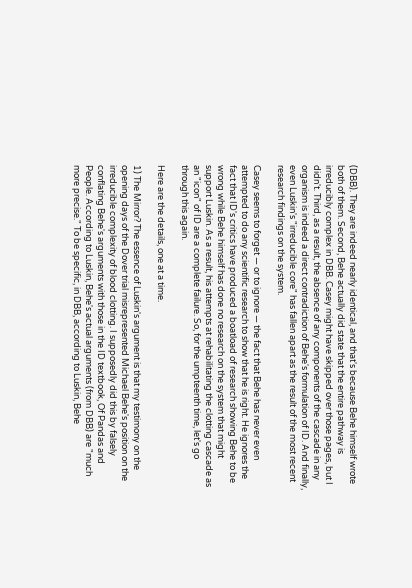(DBB). They are indeed nearly identical, and that's because Behe himself wrote both of them. Second, Behe actually did state that the entire pathway is irreducibly complex in DBB. Casey might have skipped over those pages, but I didn't. Third, as a result, the absence of any components of the cascade in any organism is indeed a direct contradiction of Behe's formulation of ID. And finally, even Luskin's "irreducible core" has fallen apart as the result of the most recent research findings on the system.

Casey seems to forget — or to ignore — the fact that Behe has never even attempted to do any scientific research to show that he is right. He ignores the fact that ID's critics have produced a boatload of research showing Behe to be wrong while Behe himself has done no research on the system that might support Luskin. As a result, his attempts at rehabilitating the clotting cascade as an "icon" of ID are a complete failure. So, for the umpteenth time, let's go through this again.

Here are the details, one at a time.

1) The Mirror? The essence of Luskin's argument is that my testimony on the opening days of the Dover trial misrepresented Michael Behe's position on the irreducible complexity of blood clotting. I supposedly did this by falsely conflating Behe's arguments with those in the ID textbook, Of Pandas and People. According to Luskin, Behe's actual arguments (from DBB) are "much more precise." To be specific, in DBB, according to Luskin, Behe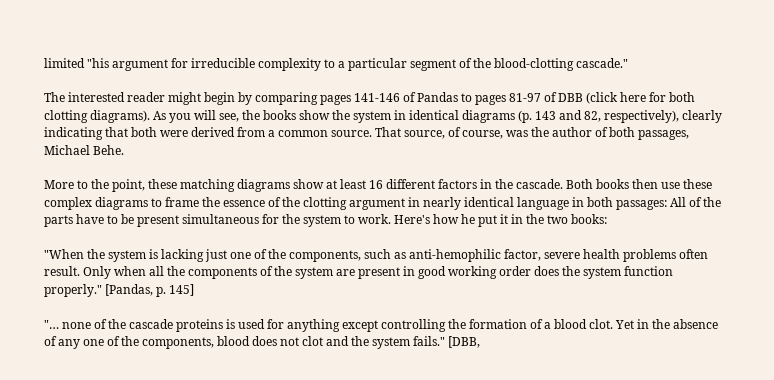limited "his argument for irreducible complexity to a particular segment of the blood-clotting cascade."

The interested reader might begin by comparing pages 141-146 of Pandas to pages 81-97 of DBB (click here for both clotting diagrams). As you will see, the books show the system in identical diagrams (p. 143 and 82, respectively), clearly indicating that both were derived from a common source. That source, of course, was the author of both passages, Michael Behe.

More to the point, these matching diagrams show at least 16 different factors in the cascade. Both books then use these complex diagrams to frame the essence of the clotting argument in nearly identical language in both passages: All of the parts have to be present simultaneous for the system to work. Here's how he put it in the two books:

"When the system is lacking just one of the components, such as anti-hemophilic factor, severe health problems often result. Only when all the components of the system are present in good working order does the system function properly." [Pandas, p. 145]

"… none of the cascade proteins is used for anything except controlling the formation of a blood clot. Yet in the absence of any one of the components, blood does not clot and the system fails." [DBB,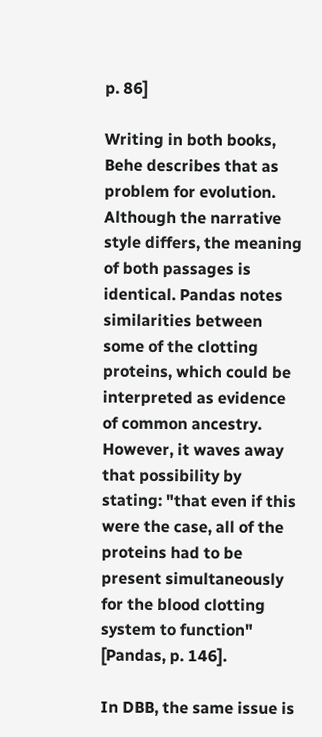p. 86]

Writing in both books, Behe describes that as problem for evolution. Although the narrative style differs, the meaning of both passages is identical. Pandas notes similarities between some of the clotting proteins, which could be interpreted as evidence of common ancestry. However, it waves away that possibility by stating: "that even if this were the case, all of the proteins had to be present simultaneously for the blood clotting system to function" [Pandas, p. 146].

In DBB, the same issue is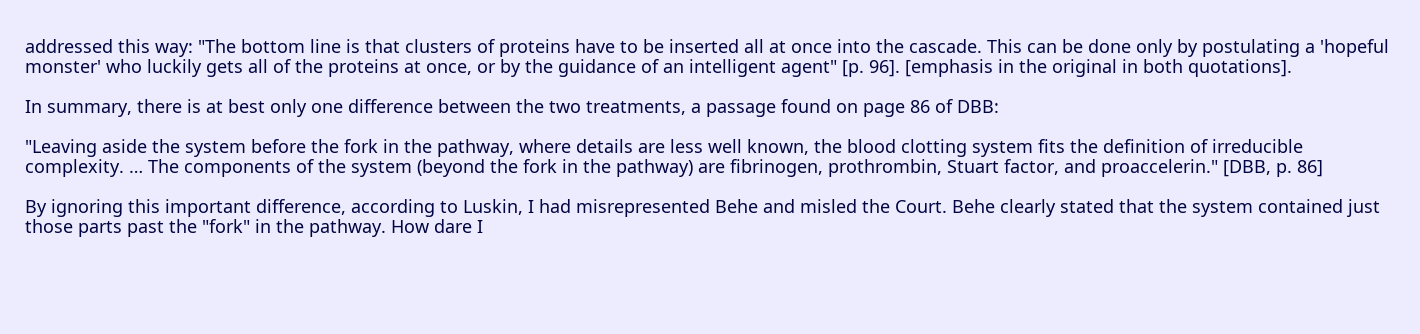addressed this way: "The bottom line is that clusters of proteins have to be inserted all at once into the cascade. This can be done only by postulating a 'hopeful monster' who luckily gets all of the proteins at once, or by the guidance of an intelligent agent" [p. 96]. [emphasis in the original in both quotations].

In summary, there is at best only one difference between the two treatments, a passage found on page 86 of DBB:

"Leaving aside the system before the fork in the pathway, where details are less well known, the blood clotting system fits the definition of irreducible complexity. … The components of the system (beyond the fork in the pathway) are fibrinogen, prothrombin, Stuart factor, and proaccelerin." [DBB, p. 86]

By ignoring this important difference, according to Luskin, I had misrepresented Behe and misled the Court. Behe clearly stated that the system contained just those parts past the "fork" in the pathway. How dare I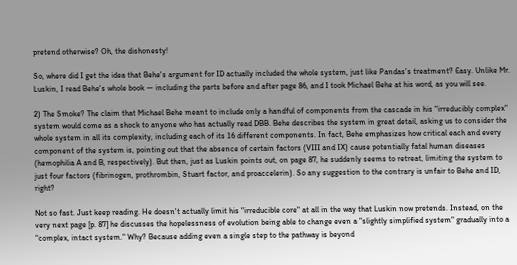pretend otherwise? Oh, the dishonesty!

So, where did I get the idea that Behe's argument for ID actually included the whole system, just like Pandas's treatment? Easy. Unlike Mr. Luskin, I read Behe's whole book — including the parts before and after page 86, and I took Michael Behe at his word, as you will see.

2) The Smoke? The claim that Michael Behe meant to include only a handful of components from the cascade in his "irreducibly complex" system would come as a shock to anyone who has actually read DBB. Behe describes the system in great detail, asking us to consider the whole system in all its complexity, including each of its 16 different components. In fact, Behe emphasizes how critical each and every component of the system is, pointing out that the absence of certain factors (VIII and IX) cause potentially fatal human diseases (hemophilia A and B, respectively). But then, just as Luskin points out, on page 87, he suddenly seems to retreat, limiting the system to just four factors (fibrinogen, prothrombin, Stuart factor, and proaccelerin). So any suggestion to the contrary is unfair to Behe and ID, right?

Not so fast. Just keep reading. He doesn't actually limit his "irreducible core" at all in the way that Luskin now pretends. Instead, on the very next page [p. 87] he discusses the hopelessness of evolution being able to change even a "slightly simplified system" gradually into a "complex, intact system." Why? Because adding even a single step to the pathway is beyond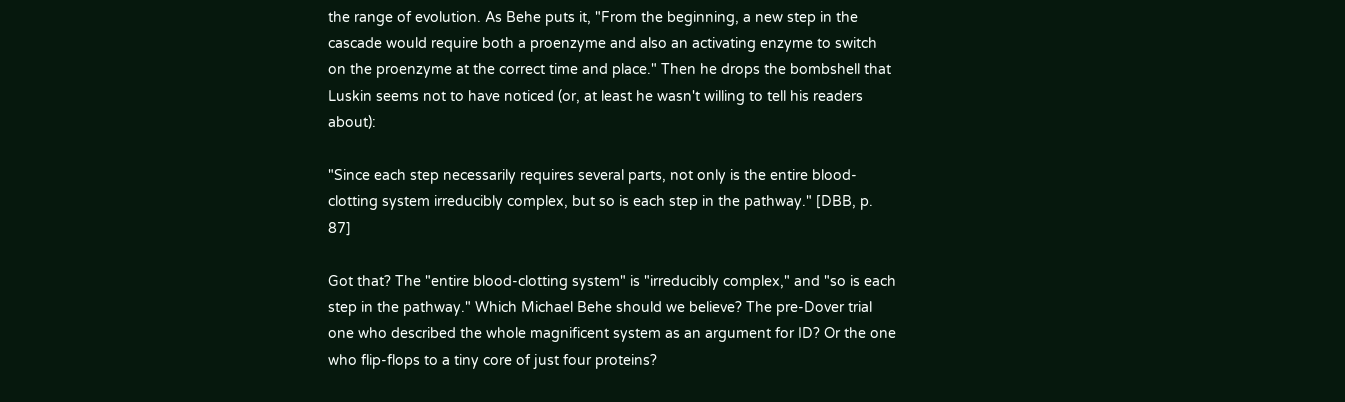the range of evolution. As Behe puts it, "From the beginning, a new step in the cascade would require both a proenzyme and also an activating enzyme to switch on the proenzyme at the correct time and place." Then he drops the bombshell that Luskin seems not to have noticed (or, at least he wasn't willing to tell his readers about):

"Since each step necessarily requires several parts, not only is the entire blood-clotting system irreducibly complex, but so is each step in the pathway." [DBB, p. 87]

Got that? The "entire blood-clotting system" is "irreducibly complex," and "so is each step in the pathway." Which Michael Behe should we believe? The pre-Dover trial one who described the whole magnificent system as an argument for ID? Or the one who flip-flops to a tiny core of just four proteins?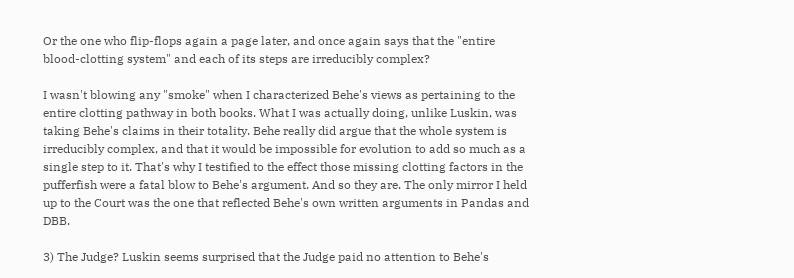Or the one who flip-flops again a page later, and once again says that the "entire blood-clotting system" and each of its steps are irreducibly complex?

I wasn't blowing any "smoke" when I characterized Behe's views as pertaining to the entire clotting pathway in both books. What I was actually doing, unlike Luskin, was taking Behe's claims in their totality. Behe really did argue that the whole system is irreducibly complex, and that it would be impossible for evolution to add so much as a single step to it. That's why I testified to the effect those missing clotting factors in the pufferfish were a fatal blow to Behe's argument. And so they are. The only mirror I held up to the Court was the one that reflected Behe's own written arguments in Pandas and DBB.

3) The Judge? Luskin seems surprised that the Judge paid no attention to Behe's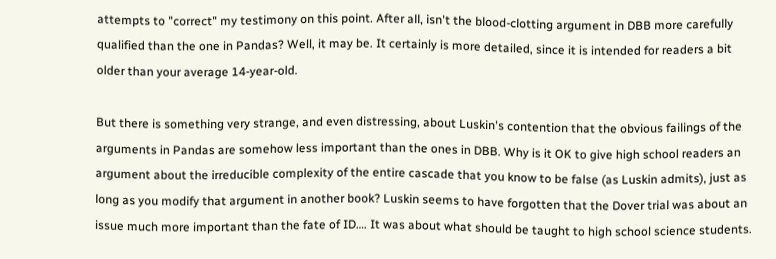attempts to "correct" my testimony on this point. After all, isn't the blood-clotting argument in DBB more carefully qualified than the one in Pandas? Well, it may be. It certainly is more detailed, since it is intended for readers a bit older than your average 14-year-old.

But there is something very strange, and even distressing, about Luskin's contention that the obvious failings of the arguments in Pandas are somehow less important than the ones in DBB. Why is it OK to give high school readers an argument about the irreducible complexity of the entire cascade that you know to be false (as Luskin admits), just as long as you modify that argument in another book? Luskin seems to have forgotten that the Dover trial was about an issue much more important than the fate of ID…. It was about what should be taught to high school science students.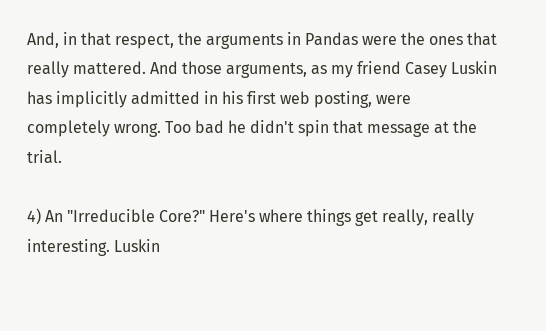And, in that respect, the arguments in Pandas were the ones that really mattered. And those arguments, as my friend Casey Luskin has implicitly admitted in his first web posting, were completely wrong. Too bad he didn't spin that message at the trial.

4) An "Irreducible Core?" Here's where things get really, really interesting. Luskin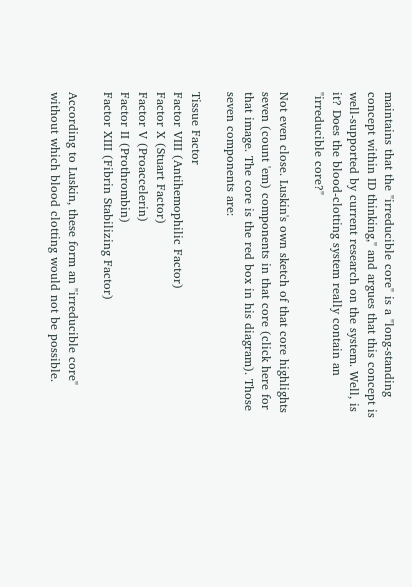maintains that the "irreducible core" is a "long-standing concept within ID thinking," and argues that this concept is well-supported by current research on the system. Well, is it? Does the blood-clotting system really contain an "irreducible core?"

Not even close. Luskin's own sketch of that core highlights seven (count 'em) components in that core (click here for that image. The core is the red box in his diagram). Those seven components are:

Tissue Factor
Factor VIII (Antihemophilic Factor)
Factor X (Stuart Factor)
Factor V (Proaccelerin)
Factor II (Prothrombin)
Factor XIII (Fibrin Stabilizing Factor)

According to Luskin, these form an "irreducible core" without which blood clotting would not be possible.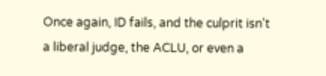Once again, ID fails, and the culprit isn't a liberal judge, the ACLU, or even a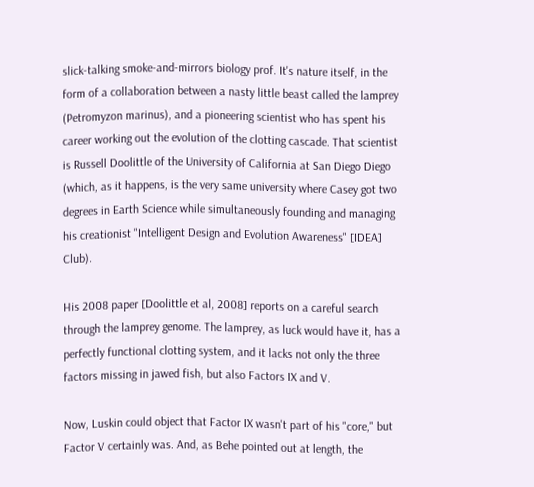slick-talking smoke-and-mirrors biology prof. It's nature itself, in the form of a collaboration between a nasty little beast called the lamprey (Petromyzon marinus), and a pioneering scientist who has spent his career working out the evolution of the clotting cascade. That scientist is Russell Doolittle of the University of California at San Diego Diego (which, as it happens, is the very same university where Casey got two degrees in Earth Science while simultaneously founding and managing his creationist "Intelligent Design and Evolution Awareness" [IDEA] Club).

His 2008 paper [Doolittle et al, 2008] reports on a careful search through the lamprey genome. The lamprey, as luck would have it, has a perfectly functional clotting system, and it lacks not only the three factors missing in jawed fish, but also Factors IX and V.

Now, Luskin could object that Factor IX wasn't part of his "core," but Factor V certainly was. And, as Behe pointed out at length, the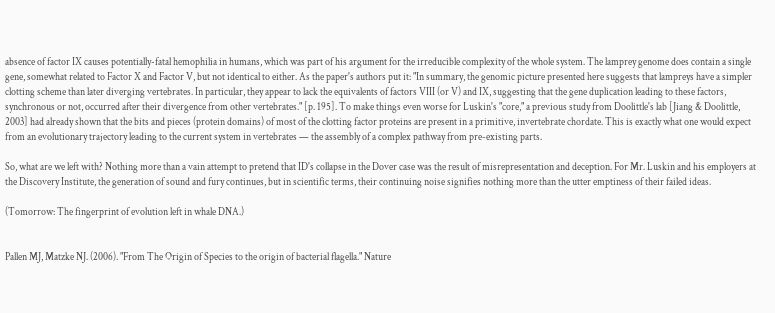absence of factor IX causes potentially-fatal hemophilia in humans, which was part of his argument for the irreducible complexity of the whole system. The lamprey genome does contain a single gene, somewhat related to Factor X and Factor V, but not identical to either. As the paper's authors put it: "In summary, the genomic picture presented here suggests that lampreys have a simpler clotting scheme than later diverging vertebrates. In particular, they appear to lack the equivalents of factors VIII (or V) and IX, suggesting that the gene duplication leading to these factors, synchronous or not, occurred after their divergence from other vertebrates." [p. 195]. To make things even worse for Luskin's "core," a previous study from Doolittle's lab [Jiang & Doolittle, 2003] had already shown that the bits and pieces (protein domains) of most of the clotting factor proteins are present in a primitive, invertebrate chordate. This is exactly what one would expect from an evolutionary trajectory leading to the current system in vertebrates — the assembly of a complex pathway from pre-existing parts.

So, what are we left with? Nothing more than a vain attempt to pretend that ID's collapse in the Dover case was the result of misrepresentation and deception. For Mr. Luskin and his employers at the Discovery Institute, the generation of sound and fury continues, but in scientific terms, their continuing noise signifies nothing more than the utter emptiness of their failed ideas.

(Tomorrow: The fingerprint of evolution left in whale DNA.)


Pallen MJ, Matzke NJ. (2006). "From The Origin of Species to the origin of bacterial flagella." Nature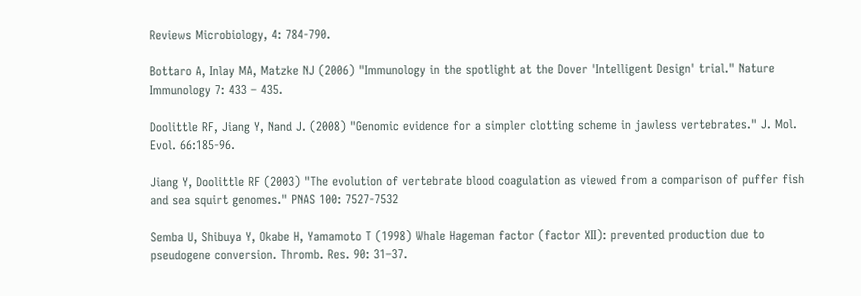Reviews Microbiology, 4: 784-790.

Bottaro A, Inlay MA, Matzke NJ (2006) "Immunology in the spotlight at the Dover 'Intelligent Design' trial." Nature Immunology 7: 433 – 435.

Doolittle RF, Jiang Y, Nand J. (2008) "Genomic evidence for a simpler clotting scheme in jawless vertebrates." J. Mol. Evol. 66:185-96.

Jiang Y, Doolittle RF (2003) "The evolution of vertebrate blood coagulation as viewed from a comparison of puffer fish and sea squirt genomes." PNAS 100: 7527-7532

Semba U, Shibuya Y, Okabe H, Yamamoto T (1998) Whale Hageman factor (factor XII): prevented production due to pseudogene conversion. Thromb. Res. 90: 31–37.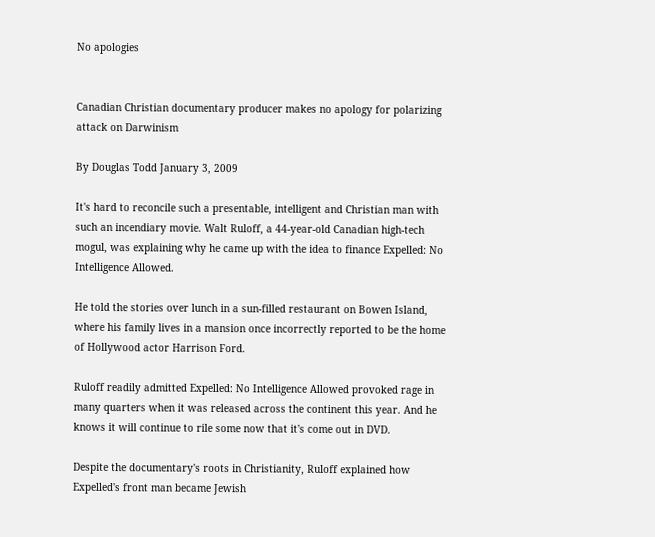No apologies


Canadian Christian documentary producer makes no apology for polarizing attack on Darwinism

By Douglas Todd January 3, 2009

It's hard to reconcile such a presentable, intelligent and Christian man with such an incendiary movie. Walt Ruloff, a 44-year-old Canadian high-tech mogul, was explaining why he came up with the idea to finance Expelled: No Intelligence Allowed.

He told the stories over lunch in a sun-filled restaurant on Bowen Island, where his family lives in a mansion once incorrectly reported to be the home of Hollywood actor Harrison Ford.

Ruloff readily admitted Expelled: No Intelligence Allowed provoked rage in many quarters when it was released across the continent this year. And he knows it will continue to rile some now that it's come out in DVD.

Despite the documentary's roots in Christianity, Ruloff explained how Expelled's front man became Jewish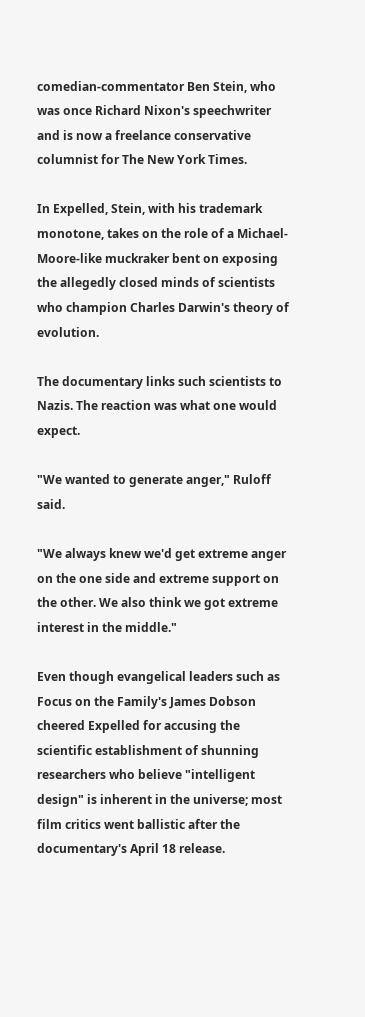comedian-commentator Ben Stein, who was once Richard Nixon's speechwriter and is now a freelance conservative columnist for The New York Times.

In Expelled, Stein, with his trademark monotone, takes on the role of a Michael-Moore-like muckraker bent on exposing the allegedly closed minds of scientists who champion Charles Darwin's theory of evolution.

The documentary links such scientists to Nazis. The reaction was what one would expect.

"We wanted to generate anger," Ruloff said.

"We always knew we'd get extreme anger on the one side and extreme support on the other. We also think we got extreme interest in the middle."

Even though evangelical leaders such as Focus on the Family's James Dobson cheered Expelled for accusing the scientific establishment of shunning researchers who believe "intelligent design" is inherent in the universe; most film critics went ballistic after the documentary's April 18 release.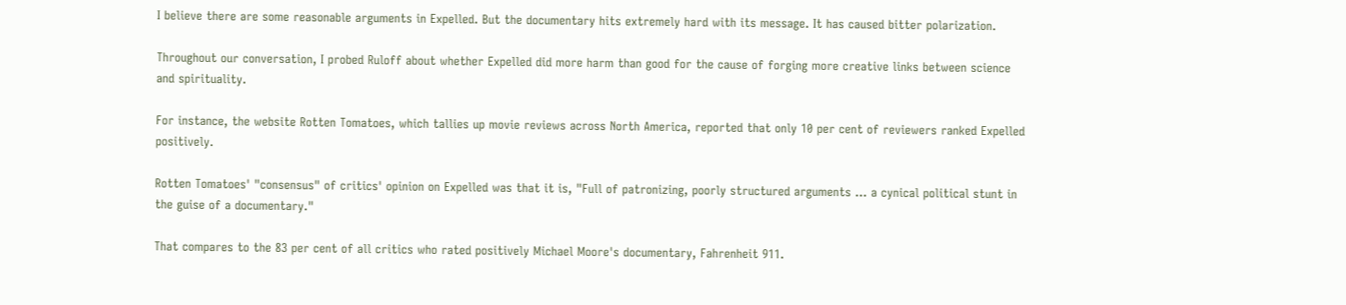I believe there are some reasonable arguments in Expelled. But the documentary hits extremely hard with its message. It has caused bitter polarization.

Throughout our conversation, I probed Ruloff about whether Expelled did more harm than good for the cause of forging more creative links between science and spirituality.

For instance, the website Rotten Tomatoes, which tallies up movie reviews across North America, reported that only 10 per cent of reviewers ranked Expelled positively.

Rotten Tomatoes' "consensus" of critics' opinion on Expelled was that it is, "Full of patronizing, poorly structured arguments ... a cynical political stunt in the guise of a documentary."

That compares to the 83 per cent of all critics who rated positively Michael Moore's documentary, Fahrenheit 911.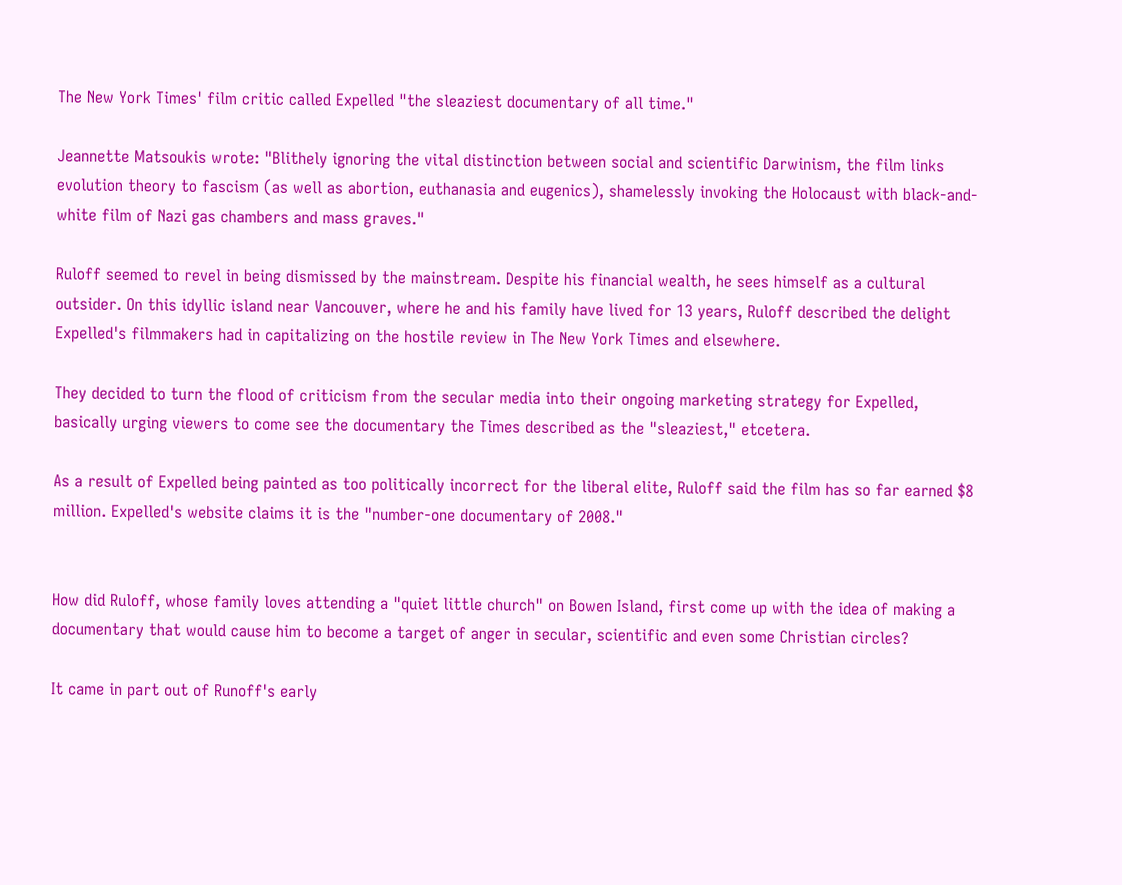The New York Times' film critic called Expelled "the sleaziest documentary of all time."

Jeannette Matsoukis wrote: "Blithely ignoring the vital distinction between social and scientific Darwinism, the film links evolution theory to fascism (as well as abortion, euthanasia and eugenics), shamelessly invoking the Holocaust with black-and-white film of Nazi gas chambers and mass graves."

Ruloff seemed to revel in being dismissed by the mainstream. Despite his financial wealth, he sees himself as a cultural outsider. On this idyllic island near Vancouver, where he and his family have lived for 13 years, Ruloff described the delight Expelled's filmmakers had in capitalizing on the hostile review in The New York Times and elsewhere.

They decided to turn the flood of criticism from the secular media into their ongoing marketing strategy for Expelled, basically urging viewers to come see the documentary the Times described as the "sleaziest," etcetera.

As a result of Expelled being painted as too politically incorrect for the liberal elite, Ruloff said the film has so far earned $8 million. Expelled's website claims it is the "number-one documentary of 2008."


How did Ruloff, whose family loves attending a "quiet little church" on Bowen Island, first come up with the idea of making a documentary that would cause him to become a target of anger in secular, scientific and even some Christian circles?

It came in part out of Runoff's early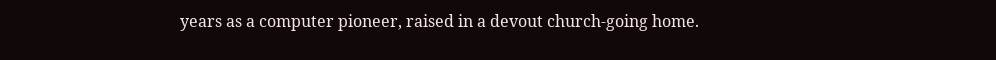years as a computer pioneer, raised in a devout church-going home.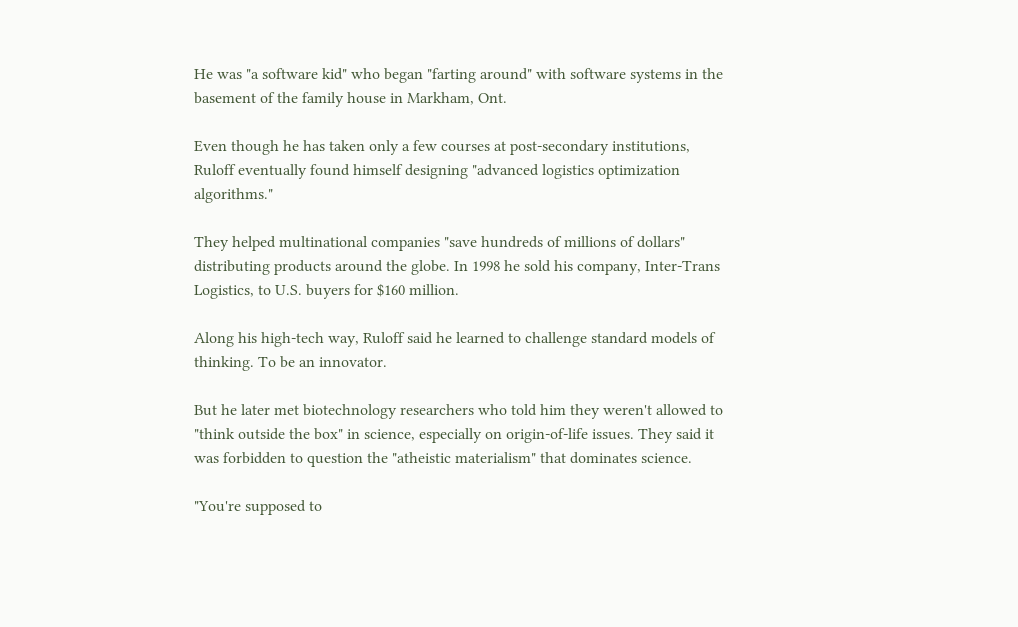He was "a software kid" who began "farting around" with software systems in the basement of the family house in Markham, Ont.

Even though he has taken only a few courses at post-secondary institutions, Ruloff eventually found himself designing "advanced logistics optimization algorithms."

They helped multinational companies "save hundreds of millions of dollars" distributing products around the globe. In 1998 he sold his company, Inter-Trans Logistics, to U.S. buyers for $160 million.

Along his high-tech way, Ruloff said he learned to challenge standard models of thinking. To be an innovator.

But he later met biotechnology researchers who told him they weren't allowed to "think outside the box" in science, especially on origin-of-life issues. They said it was forbidden to question the "atheistic materialism" that dominates science.

"You're supposed to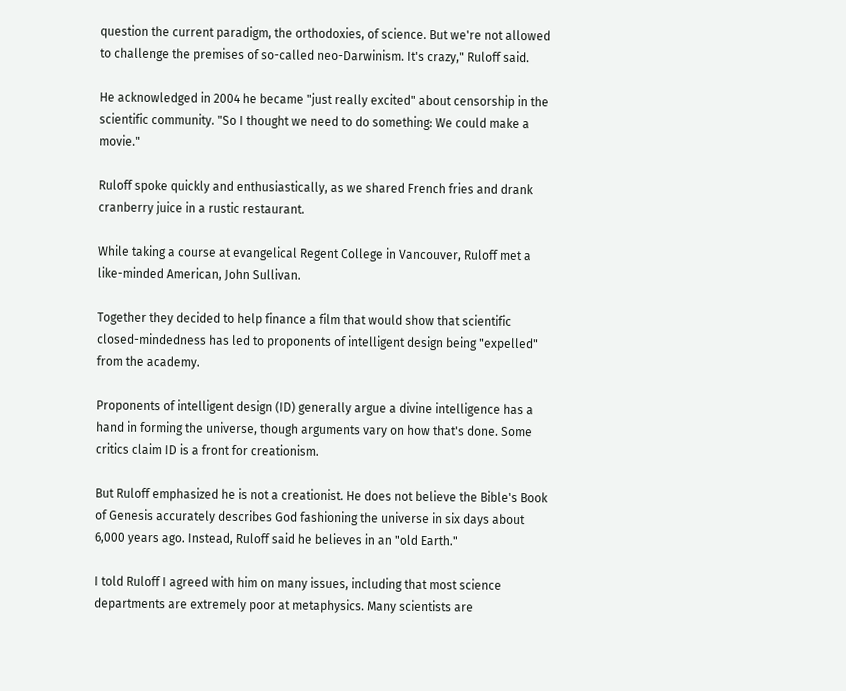question the current paradigm, the orthodoxies, of science. But we're not allowed to challenge the premises of so-called neo-Darwinism. It's crazy," Ruloff said.

He acknowledged in 2004 he became "just really excited" about censorship in the scientific community. "So I thought we need to do something: We could make a movie."

Ruloff spoke quickly and enthusiastically, as we shared French fries and drank cranberry juice in a rustic restaurant.

While taking a course at evangelical Regent College in Vancouver, Ruloff met a like-minded American, John Sullivan.

Together they decided to help finance a film that would show that scientific closed-mindedness has led to proponents of intelligent design being "expelled" from the academy.

Proponents of intelligent design (ID) generally argue a divine intelligence has a hand in forming the universe, though arguments vary on how that's done. Some critics claim ID is a front for creationism.

But Ruloff emphasized he is not a creationist. He does not believe the Bible's Book of Genesis accurately describes God fashioning the universe in six days about 6,000 years ago. Instead, Ruloff said he believes in an "old Earth."

I told Ruloff I agreed with him on many issues, including that most science departments are extremely poor at metaphysics. Many scientists are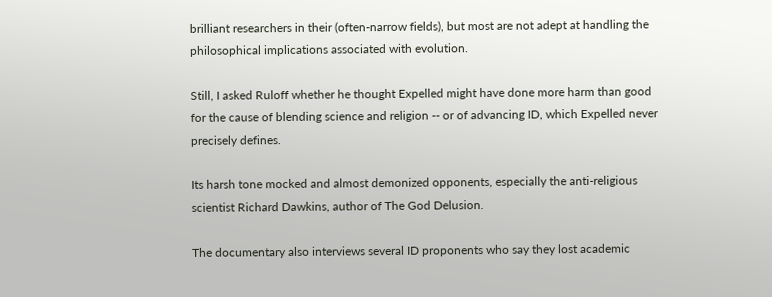brilliant researchers in their (often-narrow fields), but most are not adept at handling the philosophical implications associated with evolution.

Still, I asked Ruloff whether he thought Expelled might have done more harm than good for the cause of blending science and religion -- or of advancing ID, which Expelled never precisely defines.

Its harsh tone mocked and almost demonized opponents, especially the anti-religious scientist Richard Dawkins, author of The God Delusion.

The documentary also interviews several ID proponents who say they lost academic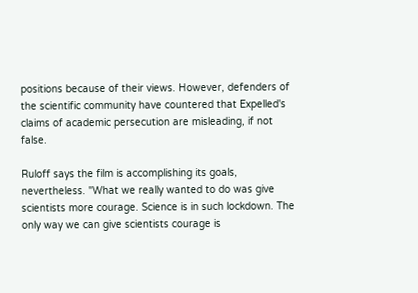positions because of their views. However, defenders of the scientific community have countered that Expelled's claims of academic persecution are misleading, if not false.

Ruloff says the film is accomplishing its goals, nevertheless. "What we really wanted to do was give scientists more courage. Science is in such lockdown. The only way we can give scientists courage is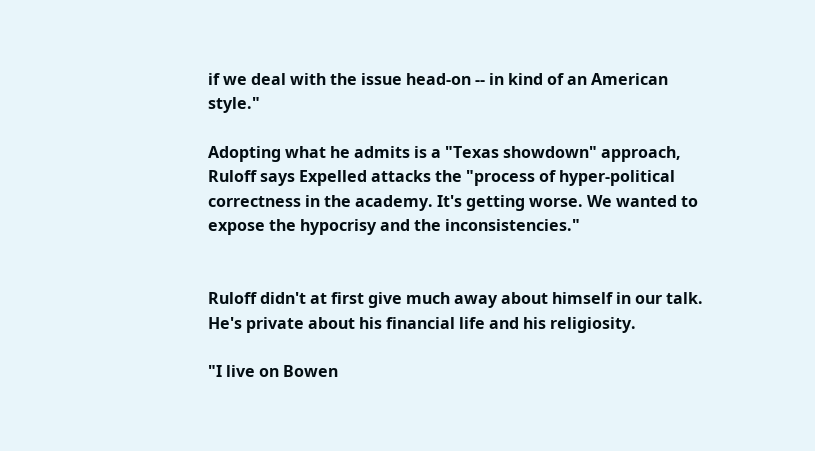if we deal with the issue head-on -- in kind of an American style."

Adopting what he admits is a "Texas showdown" approach, Ruloff says Expelled attacks the "process of hyper-political correctness in the academy. It's getting worse. We wanted to expose the hypocrisy and the inconsistencies."


Ruloff didn't at first give much away about himself in our talk. He's private about his financial life and his religiosity.

"I live on Bowen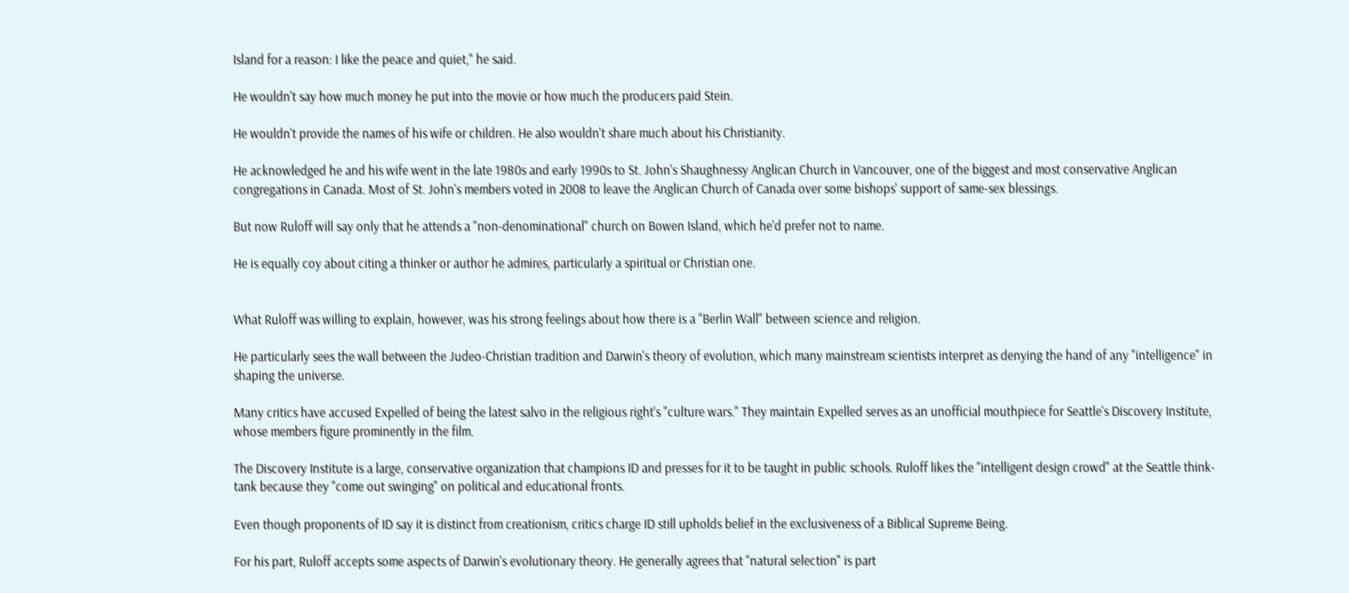Island for a reason: I like the peace and quiet," he said.

He wouldn't say how much money he put into the movie or how much the producers paid Stein.

He wouldn't provide the names of his wife or children. He also wouldn't share much about his Christianity.

He acknowledged he and his wife went in the late 1980s and early 1990s to St. John's Shaughnessy Anglican Church in Vancouver, one of the biggest and most conservative Anglican congregations in Canada. Most of St. John's members voted in 2008 to leave the Anglican Church of Canada over some bishops' support of same-sex blessings.

But now Ruloff will say only that he attends a "non-denominational" church on Bowen Island, which he'd prefer not to name.

He is equally coy about citing a thinker or author he admires, particularly a spiritual or Christian one.


What Ruloff was willing to explain, however, was his strong feelings about how there is a "Berlin Wall" between science and religion.

He particularly sees the wall between the Judeo-Christian tradition and Darwin's theory of evolution, which many mainstream scientists interpret as denying the hand of any "intelligence" in shaping the universe.

Many critics have accused Expelled of being the latest salvo in the religious right's "culture wars." They maintain Expelled serves as an unofficial mouthpiece for Seattle's Discovery Institute, whose members figure prominently in the film.

The Discovery Institute is a large, conservative organization that champions ID and presses for it to be taught in public schools. Ruloff likes the "intelligent design crowd" at the Seattle think-tank because they "come out swinging" on political and educational fronts.

Even though proponents of ID say it is distinct from creationism, critics charge ID still upholds belief in the exclusiveness of a Biblical Supreme Being.

For his part, Ruloff accepts some aspects of Darwin's evolutionary theory. He generally agrees that "natural selection" is part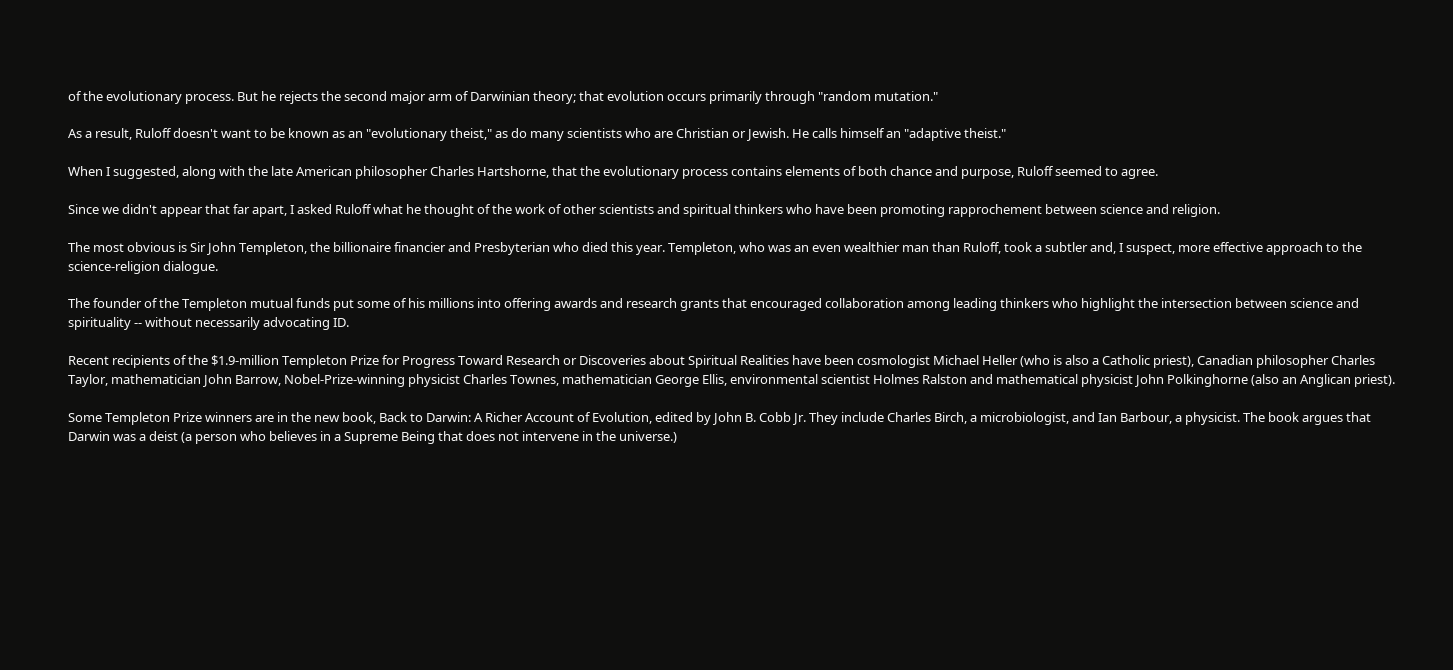of the evolutionary process. But he rejects the second major arm of Darwinian theory; that evolution occurs primarily through "random mutation."

As a result, Ruloff doesn't want to be known as an "evolutionary theist," as do many scientists who are Christian or Jewish. He calls himself an "adaptive theist."

When I suggested, along with the late American philosopher Charles Hartshorne, that the evolutionary process contains elements of both chance and purpose, Ruloff seemed to agree.

Since we didn't appear that far apart, I asked Ruloff what he thought of the work of other scientists and spiritual thinkers who have been promoting rapprochement between science and religion.

The most obvious is Sir John Templeton, the billionaire financier and Presbyterian who died this year. Templeton, who was an even wealthier man than Ruloff, took a subtler and, I suspect, more effective approach to the science-religion dialogue.

The founder of the Templeton mutual funds put some of his millions into offering awards and research grants that encouraged collaboration among leading thinkers who highlight the intersection between science and spirituality -- without necessarily advocating ID.

Recent recipients of the $1.9-million Templeton Prize for Progress Toward Research or Discoveries about Spiritual Realities have been cosmologist Michael Heller (who is also a Catholic priest), Canadian philosopher Charles Taylor, mathematician John Barrow, Nobel-Prize-winning physicist Charles Townes, mathematician George Ellis, environmental scientist Holmes Ralston and mathematical physicist John Polkinghorne (also an Anglican priest).

Some Templeton Prize winners are in the new book, Back to Darwin: A Richer Account of Evolution, edited by John B. Cobb Jr. They include Charles Birch, a microbiologist, and Ian Barbour, a physicist. The book argues that Darwin was a deist (a person who believes in a Supreme Being that does not intervene in the universe.)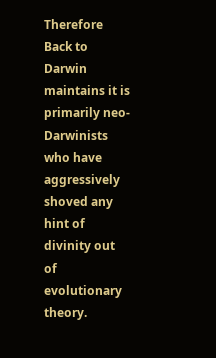Therefore Back to Darwin maintains it is primarily neo-Darwinists who have aggressively shoved any hint of divinity out of evolutionary theory.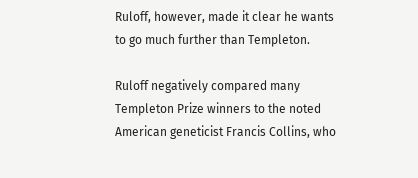Ruloff, however, made it clear he wants to go much further than Templeton.

Ruloff negatively compared many Templeton Prize winners to the noted American geneticist Francis Collins, who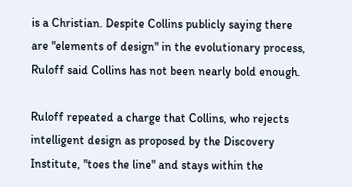is a Christian. Despite Collins publicly saying there are "elements of design" in the evolutionary process, Ruloff said Collins has not been nearly bold enough.

Ruloff repeated a charge that Collins, who rejects intelligent design as proposed by the Discovery Institute, "toes the line" and stays within the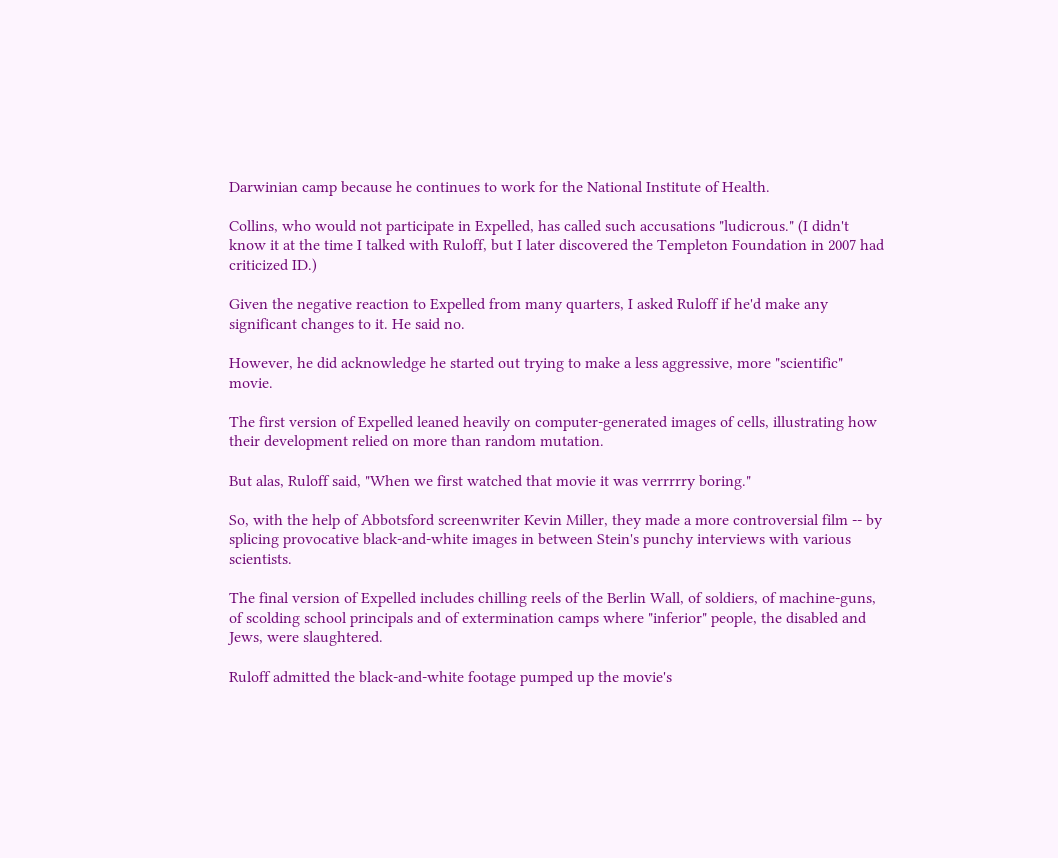Darwinian camp because he continues to work for the National Institute of Health.

Collins, who would not participate in Expelled, has called such accusations "ludicrous." (I didn't know it at the time I talked with Ruloff, but I later discovered the Templeton Foundation in 2007 had criticized ID.)

Given the negative reaction to Expelled from many quarters, I asked Ruloff if he'd make any significant changes to it. He said no.

However, he did acknowledge he started out trying to make a less aggressive, more "scientific" movie.

The first version of Expelled leaned heavily on computer-generated images of cells, illustrating how their development relied on more than random mutation.

But alas, Ruloff said, "When we first watched that movie it was verrrrry boring."

So, with the help of Abbotsford screenwriter Kevin Miller, they made a more controversial film -- by splicing provocative black-and-white images in between Stein's punchy interviews with various scientists.

The final version of Expelled includes chilling reels of the Berlin Wall, of soldiers, of machine-guns, of scolding school principals and of extermination camps where "inferior" people, the disabled and Jews, were slaughtered.

Ruloff admitted the black-and-white footage pumped up the movie's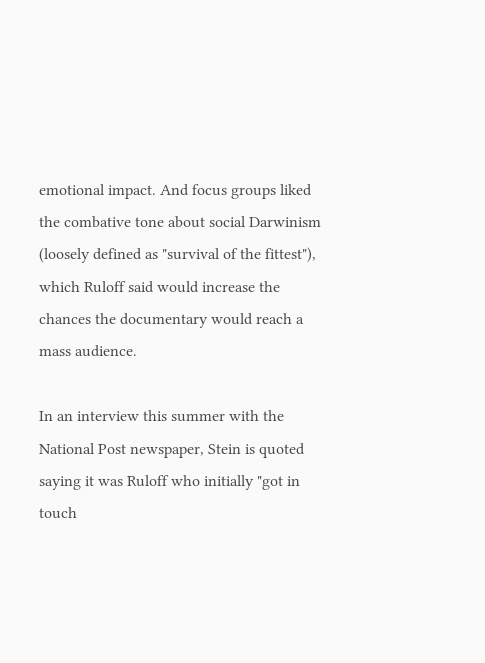emotional impact. And focus groups liked the combative tone about social Darwinism (loosely defined as "survival of the fittest"), which Ruloff said would increase the chances the documentary would reach a mass audience.

In an interview this summer with the National Post newspaper, Stein is quoted saying it was Ruloff who initially "got in touch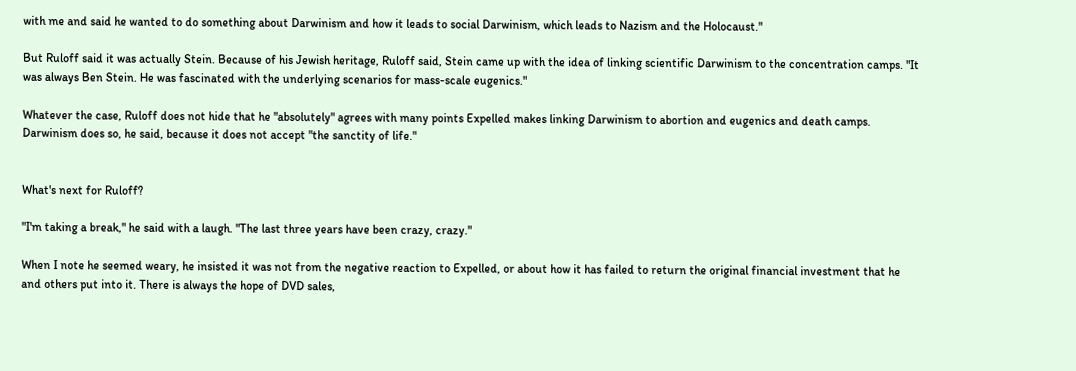with me and said he wanted to do something about Darwinism and how it leads to social Darwinism, which leads to Nazism and the Holocaust."

But Ruloff said it was actually Stein. Because of his Jewish heritage, Ruloff said, Stein came up with the idea of linking scientific Darwinism to the concentration camps. "It was always Ben Stein. He was fascinated with the underlying scenarios for mass-scale eugenics."

Whatever the case, Ruloff does not hide that he "absolutely" agrees with many points Expelled makes linking Darwinism to abortion and eugenics and death camps. Darwinism does so, he said, because it does not accept "the sanctity of life."


What's next for Ruloff?

"I'm taking a break," he said with a laugh. "The last three years have been crazy, crazy."

When I note he seemed weary, he insisted it was not from the negative reaction to Expelled, or about how it has failed to return the original financial investment that he and others put into it. There is always the hope of DVD sales,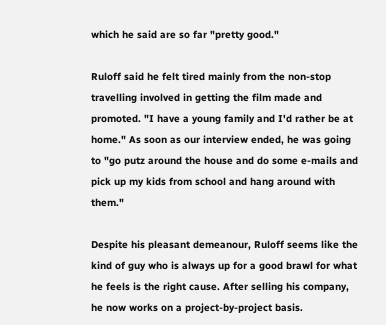which he said are so far "pretty good."

Ruloff said he felt tired mainly from the non-stop travelling involved in getting the film made and promoted. "I have a young family and I'd rather be at home." As soon as our interview ended, he was going to "go putz around the house and do some e-mails and pick up my kids from school and hang around with them."

Despite his pleasant demeanour, Ruloff seems like the kind of guy who is always up for a good brawl for what he feels is the right cause. After selling his company, he now works on a project-by-project basis.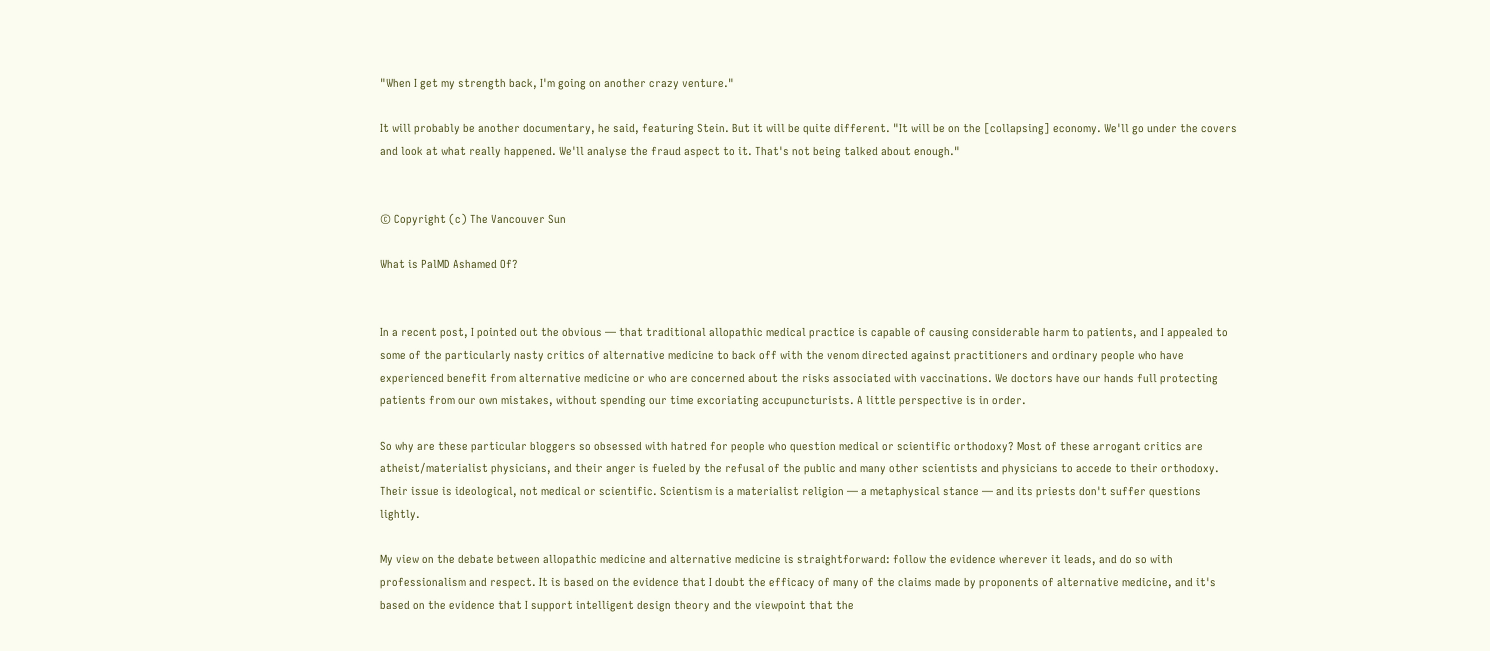"When I get my strength back, I'm going on another crazy venture."

It will probably be another documentary, he said, featuring Stein. But it will be quite different. "It will be on the [collapsing] economy. We'll go under the covers and look at what really happened. We'll analyse the fraud aspect to it. That's not being talked about enough."


© Copyright (c) The Vancouver Sun

What is PalMD Ashamed Of?


In a recent post, I pointed out the obvious — that traditional allopathic medical practice is capable of causing considerable harm to patients, and I appealed to some of the particularly nasty critics of alternative medicine to back off with the venom directed against practitioners and ordinary people who have experienced benefit from alternative medicine or who are concerned about the risks associated with vaccinations. We doctors have our hands full protecting patients from our own mistakes, without spending our time excoriating accupuncturists. A little perspective is in order.

So why are these particular bloggers so obsessed with hatred for people who question medical or scientific orthodoxy? Most of these arrogant critics are atheist/materialist physicians, and their anger is fueled by the refusal of the public and many other scientists and physicians to accede to their orthodoxy. Their issue is ideological, not medical or scientific. Scientism is a materialist religion — a metaphysical stance — and its priests don't suffer questions lightly.

My view on the debate between allopathic medicine and alternative medicine is straightforward: follow the evidence wherever it leads, and do so with professionalism and respect. It is based on the evidence that I doubt the efficacy of many of the claims made by proponents of alternative medicine, and it's based on the evidence that I support intelligent design theory and the viewpoint that the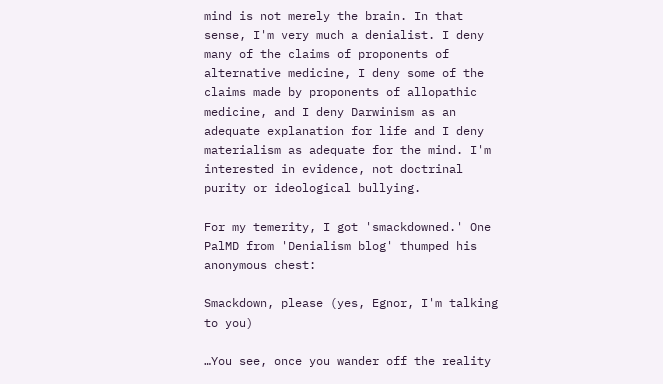mind is not merely the brain. In that sense, I'm very much a denialist. I deny many of the claims of proponents of alternative medicine, I deny some of the claims made by proponents of allopathic medicine, and I deny Darwinism as an adequate explanation for life and I deny materialism as adequate for the mind. I'm interested in evidence, not doctrinal purity or ideological bullying.

For my temerity, I got 'smackdowned.' One PalMD from 'Denialism blog' thumped his anonymous chest:

Smackdown, please (yes, Egnor, I'm talking to you)

…You see, once you wander off the reality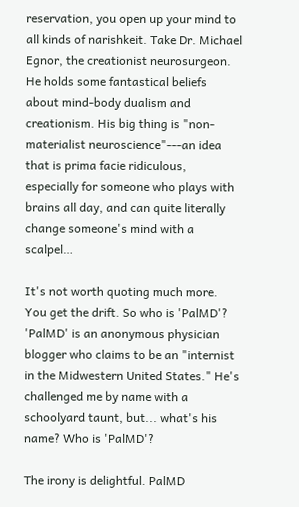reservation, you open up your mind to all kinds of narishkeit. Take Dr. Michael Egnor, the creationist neurosurgeon. He holds some fantastical beliefs about mind-body dualism and creationism. His big thing is "non-materialist neuroscience"---an idea that is prima facie ridiculous, especially for someone who plays with brains all day, and can quite literally change someone's mind with a scalpel…

It's not worth quoting much more. You get the drift. So who is 'PalMD'? 'PalMD' is an anonymous physician blogger who claims to be an "internist in the Midwestern United States." He's challenged me by name with a schoolyard taunt, but... what's his name? Who is 'PalMD'?

The irony is delightful. PalMD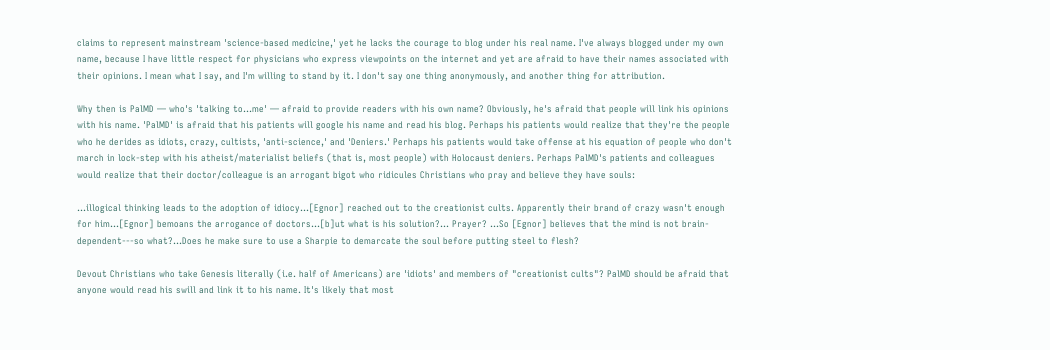claims to represent mainstream 'science-based medicine,' yet he lacks the courage to blog under his real name. I've always blogged under my own name, because I have little respect for physicians who express viewpoints on the internet and yet are afraid to have their names associated with their opinions. I mean what I say, and I'm willing to stand by it. I don't say one thing anonymously, and another thing for attribution.

Why then is PalMD — who's 'talking to…me' — afraid to provide readers with his own name? Obviously, he's afraid that people will link his opinions with his name. 'PalMD' is afraid that his patients will google his name and read his blog. Perhaps his patients would realize that they're the people who he derides as idiots, crazy, cultists, 'anti-science,' and 'Deniers.' Perhaps his patients would take offense at his equation of people who don't march in lock-step with his atheist/materialist beliefs (that is, most people) with Holocaust deniers. Perhaps PalMD's patients and colleagues would realize that their doctor/colleague is an arrogant bigot who ridicules Christians who pray and believe they have souls:

...illogical thinking leads to the adoption of idiocy...[Egnor] reached out to the creationist cults. Apparently their brand of crazy wasn't enough for him...[Egnor] bemoans the arrogance of doctors...[b]ut what is his solution?... Prayer? ...So [Egnor] believes that the mind is not brain-dependent---so what?...Does he make sure to use a Sharpie to demarcate the soul before putting steel to flesh?

Devout Christians who take Genesis literally (i.e. half of Americans) are 'idiots' and members of "creationist cults"? PalMD should be afraid that anyone would read his swill and link it to his name. It's likely that most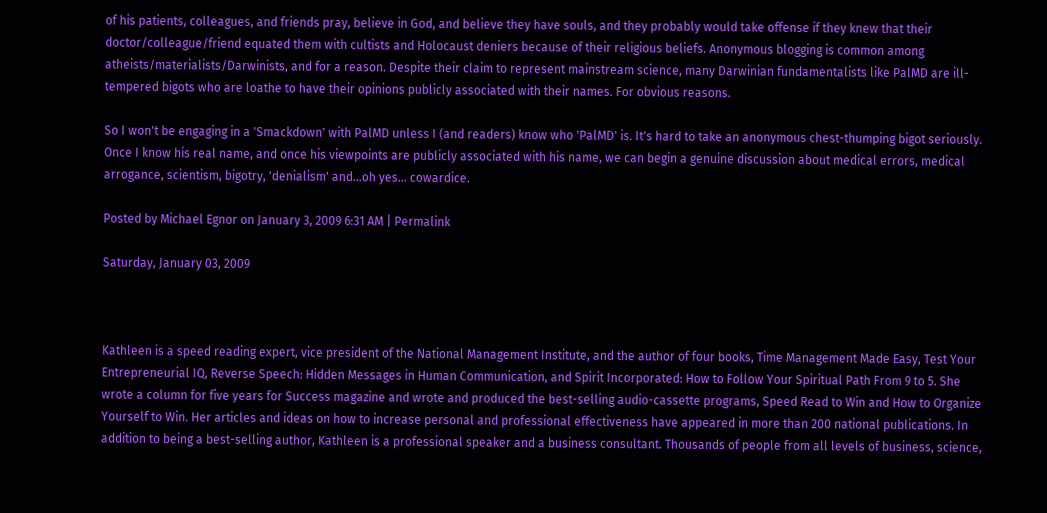of his patients, colleagues, and friends pray, believe in God, and believe they have souls, and they probably would take offense if they knew that their doctor/colleague/friend equated them with cultists and Holocaust deniers because of their religious beliefs. Anonymous blogging is common among atheists/materialists/Darwinists, and for a reason. Despite their claim to represent mainstream science, many Darwinian fundamentalists like PalMD are ill-tempered bigots who are loathe to have their opinions publicly associated with their names. For obvious reasons.

So I won't be engaging in a 'Smackdown' with PalMD unless I (and readers) know who 'PalMD' is. It's hard to take an anonymous chest-thumping bigot seriously. Once I know his real name, and once his viewpoints are publicly associated with his name, we can begin a genuine discussion about medical errors, medical arrogance, scientism, bigotry, 'denialism' and...oh yes... cowardice.

Posted by Michael Egnor on January 3, 2009 6:31 AM | Permalink

Saturday, January 03, 2009



Kathleen is a speed reading expert, vice president of the National Management Institute, and the author of four books, Time Management Made Easy, Test Your Entrepreneurial IQ, Reverse Speech: Hidden Messages in Human Communication, and Spirit Incorporated: How to Follow Your Spiritual Path From 9 to 5. She wrote a column for five years for Success magazine and wrote and produced the best-selling audio-cassette programs, Speed Read to Win and How to Organize Yourself to Win. Her articles and ideas on how to increase personal and professional effectiveness have appeared in more than 200 national publications. In addition to being a best-selling author, Kathleen is a professional speaker and a business consultant. Thousands of people from all levels of business, science,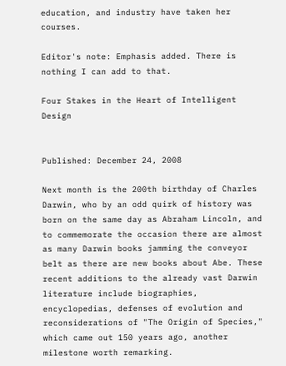education, and industry have taken her courses.

Editor's note: Emphasis added. There is nothing I can add to that.

Four Stakes in the Heart of Intelligent Design


Published: December 24, 2008

Next month is the 200th birthday of Charles Darwin, who by an odd quirk of history was born on the same day as Abraham Lincoln, and to commemorate the occasion there are almost as many Darwin books jamming the conveyor belt as there are new books about Abe. These recent additions to the already vast Darwin literature include biographies, encyclopedias, defenses of evolution and reconsiderations of "The Origin of Species," which came out 150 years ago, another milestone worth remarking.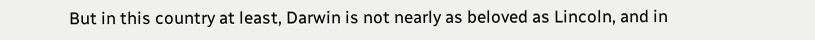But in this country at least, Darwin is not nearly as beloved as Lincoln, and in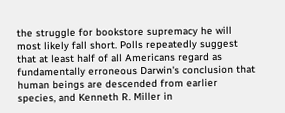the struggle for bookstore supremacy he will most likely fall short. Polls repeatedly suggest that at least half of all Americans regard as fundamentally erroneous Darwin's conclusion that human beings are descended from earlier species, and Kenneth R. Miller in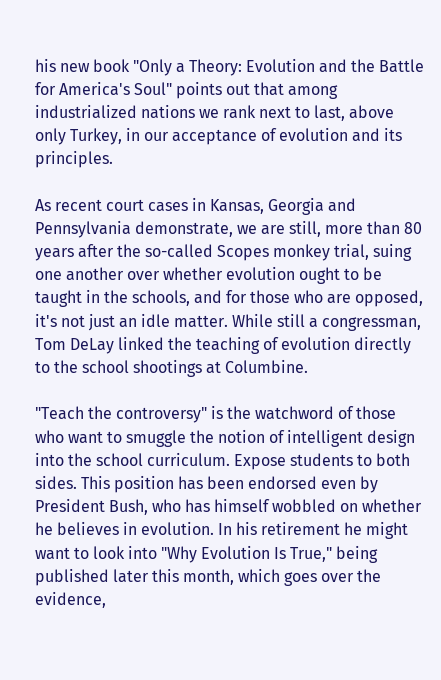his new book "Only a Theory: Evolution and the Battle for America's Soul" points out that among industrialized nations we rank next to last, above only Turkey, in our acceptance of evolution and its principles.

As recent court cases in Kansas, Georgia and Pennsylvania demonstrate, we are still, more than 80 years after the so-called Scopes monkey trial, suing one another over whether evolution ought to be taught in the schools, and for those who are opposed, it's not just an idle matter. While still a congressman, Tom DeLay linked the teaching of evolution directly to the school shootings at Columbine.

"Teach the controversy" is the watchword of those who want to smuggle the notion of intelligent design into the school curriculum. Expose students to both sides. This position has been endorsed even by President Bush, who has himself wobbled on whether he believes in evolution. In his retirement he might want to look into "Why Evolution Is True," being published later this month, which goes over the evidence,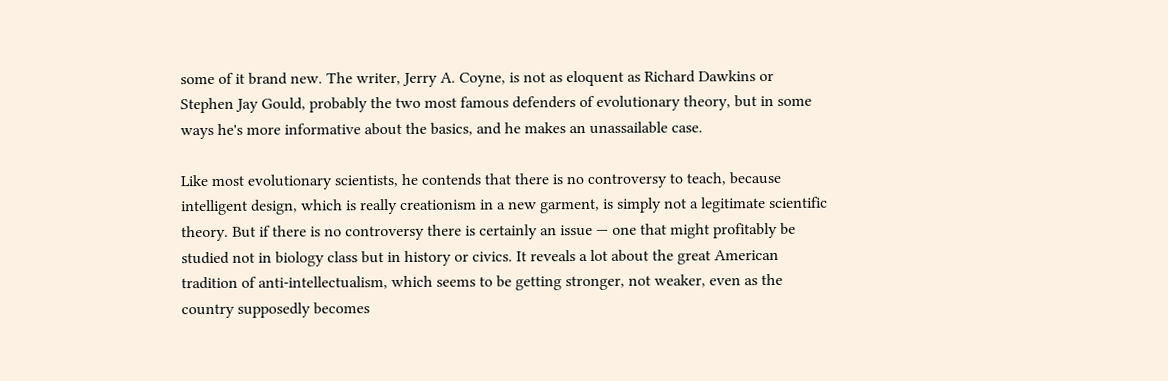some of it brand new. The writer, Jerry A. Coyne, is not as eloquent as Richard Dawkins or Stephen Jay Gould, probably the two most famous defenders of evolutionary theory, but in some ways he's more informative about the basics, and he makes an unassailable case.

Like most evolutionary scientists, he contends that there is no controversy to teach, because intelligent design, which is really creationism in a new garment, is simply not a legitimate scientific theory. But if there is no controversy there is certainly an issue — one that might profitably be studied not in biology class but in history or civics. It reveals a lot about the great American tradition of anti-intellectualism, which seems to be getting stronger, not weaker, even as the country supposedly becomes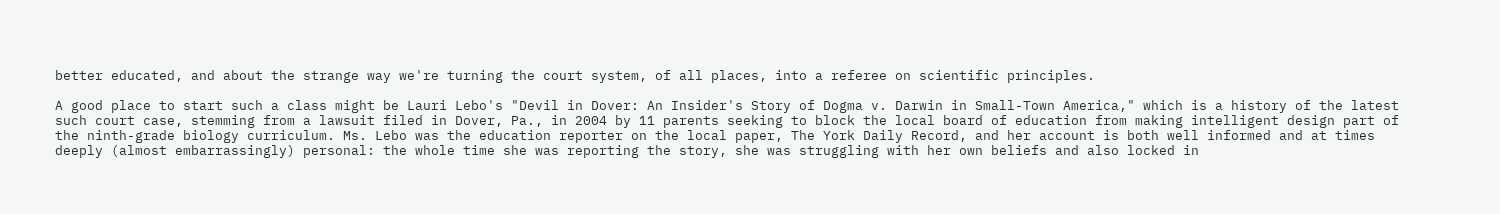better educated, and about the strange way we're turning the court system, of all places, into a referee on scientific principles.

A good place to start such a class might be Lauri Lebo's "Devil in Dover: An Insider's Story of Dogma v. Darwin in Small-Town America," which is a history of the latest such court case, stemming from a lawsuit filed in Dover, Pa., in 2004 by 11 parents seeking to block the local board of education from making intelligent design part of the ninth-grade biology curriculum. Ms. Lebo was the education reporter on the local paper, The York Daily Record, and her account is both well informed and at times deeply (almost embarrassingly) personal: the whole time she was reporting the story, she was struggling with her own beliefs and also locked in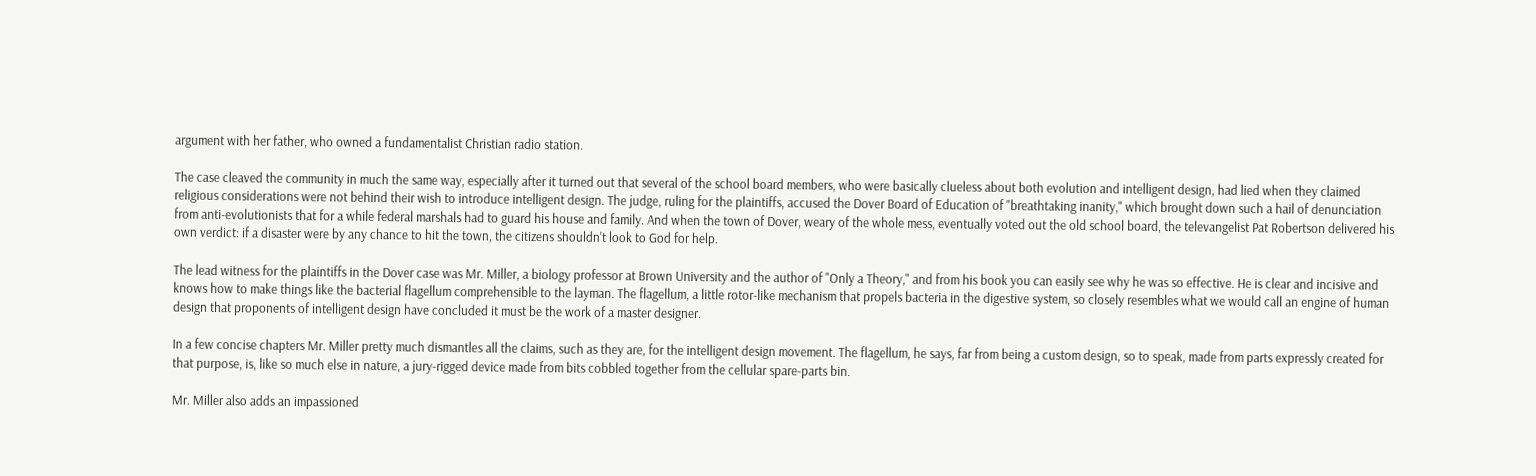argument with her father, who owned a fundamentalist Christian radio station.

The case cleaved the community in much the same way, especially after it turned out that several of the school board members, who were basically clueless about both evolution and intelligent design, had lied when they claimed religious considerations were not behind their wish to introduce intelligent design. The judge, ruling for the plaintiffs, accused the Dover Board of Education of "breathtaking inanity," which brought down such a hail of denunciation from anti-evolutionists that for a while federal marshals had to guard his house and family. And when the town of Dover, weary of the whole mess, eventually voted out the old school board, the televangelist Pat Robertson delivered his own verdict: if a disaster were by any chance to hit the town, the citizens shouldn't look to God for help.

The lead witness for the plaintiffs in the Dover case was Mr. Miller, a biology professor at Brown University and the author of "Only a Theory," and from his book you can easily see why he was so effective. He is clear and incisive and knows how to make things like the bacterial flagellum comprehensible to the layman. The flagellum, a little rotor-like mechanism that propels bacteria in the digestive system, so closely resembles what we would call an engine of human design that proponents of intelligent design have concluded it must be the work of a master designer.

In a few concise chapters Mr. Miller pretty much dismantles all the claims, such as they are, for the intelligent design movement. The flagellum, he says, far from being a custom design, so to speak, made from parts expressly created for that purpose, is, like so much else in nature, a jury-rigged device made from bits cobbled together from the cellular spare-parts bin.

Mr. Miller also adds an impassioned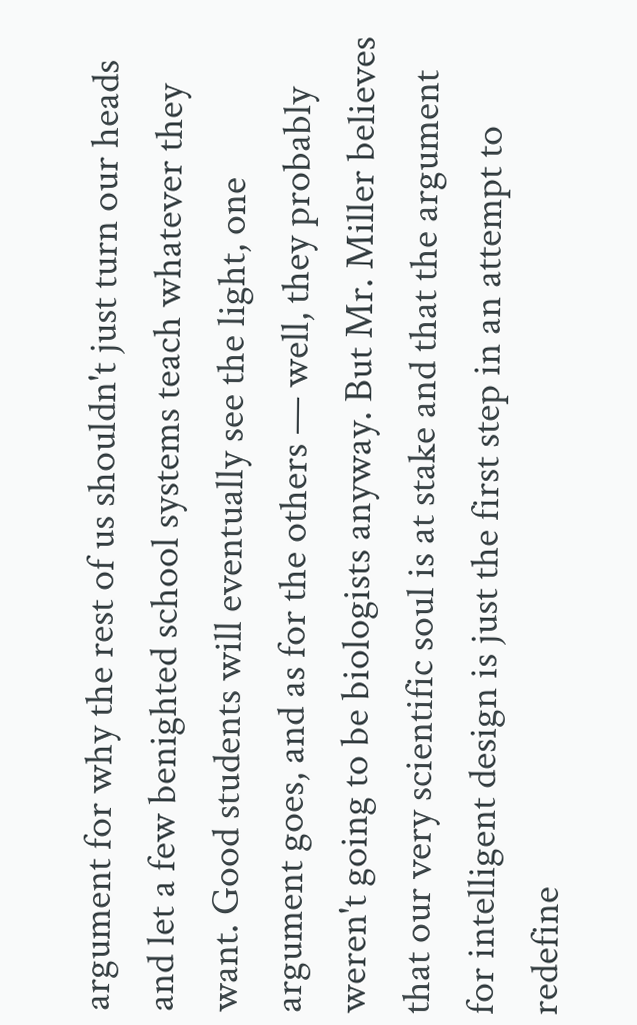argument for why the rest of us shouldn't just turn our heads and let a few benighted school systems teach whatever they want. Good students will eventually see the light, one argument goes, and as for the others — well, they probably weren't going to be biologists anyway. But Mr. Miller believes that our very scientific soul is at stake and that the argument for intelligent design is just the first step in an attempt to redefine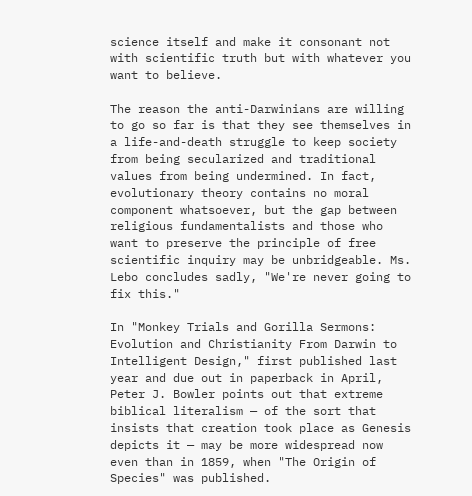science itself and make it consonant not with scientific truth but with whatever you want to believe.

The reason the anti-Darwinians are willing to go so far is that they see themselves in a life-and-death struggle to keep society from being secularized and traditional values from being undermined. In fact, evolutionary theory contains no moral component whatsoever, but the gap between religious fundamentalists and those who want to preserve the principle of free scientific inquiry may be unbridgeable. Ms. Lebo concludes sadly, "We're never going to fix this."

In "Monkey Trials and Gorilla Sermons: Evolution and Christianity From Darwin to Intelligent Design," first published last year and due out in paperback in April, Peter J. Bowler points out that extreme biblical literalism — of the sort that insists that creation took place as Genesis depicts it — may be more widespread now even than in 1859, when "The Origin of Species" was published.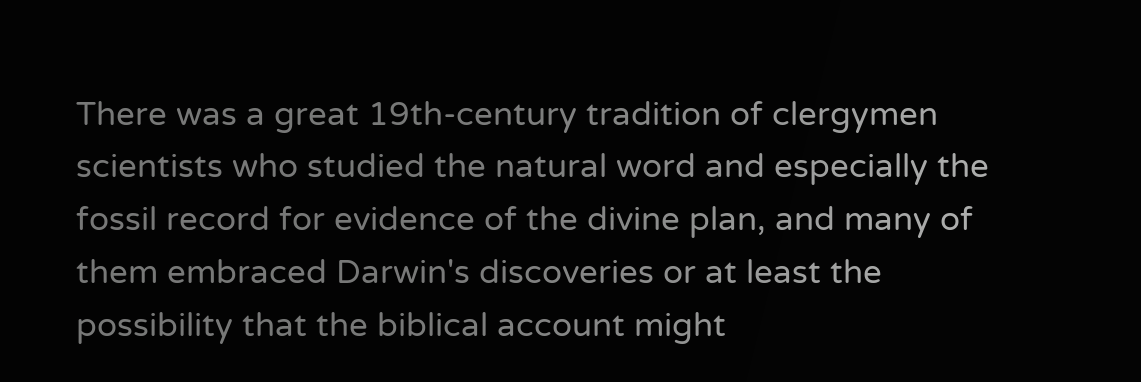There was a great 19th-century tradition of clergymen scientists who studied the natural word and especially the fossil record for evidence of the divine plan, and many of them embraced Darwin's discoveries or at least the possibility that the biblical account might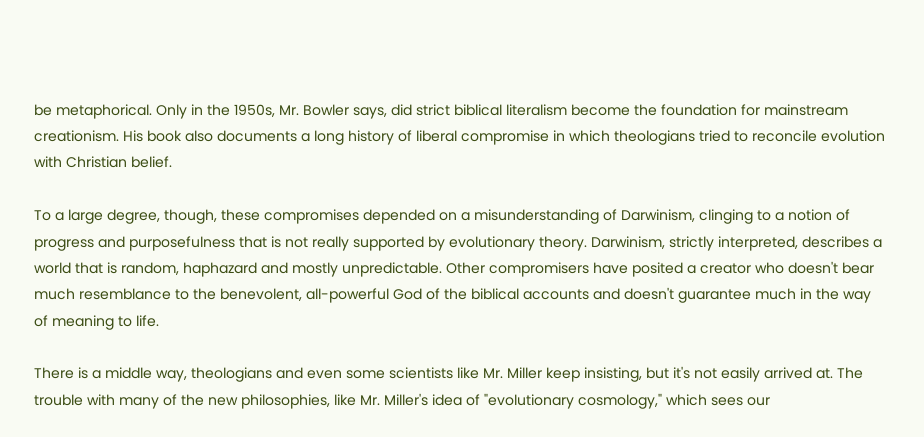be metaphorical. Only in the 1950s, Mr. Bowler says, did strict biblical literalism become the foundation for mainstream creationism. His book also documents a long history of liberal compromise in which theologians tried to reconcile evolution with Christian belief.

To a large degree, though, these compromises depended on a misunderstanding of Darwinism, clinging to a notion of progress and purposefulness that is not really supported by evolutionary theory. Darwinism, strictly interpreted, describes a world that is random, haphazard and mostly unpredictable. Other compromisers have posited a creator who doesn't bear much resemblance to the benevolent, all-powerful God of the biblical accounts and doesn't guarantee much in the way of meaning to life.

There is a middle way, theologians and even some scientists like Mr. Miller keep insisting, but it's not easily arrived at. The trouble with many of the new philosophies, like Mr. Miller's idea of "evolutionary cosmology," which sees our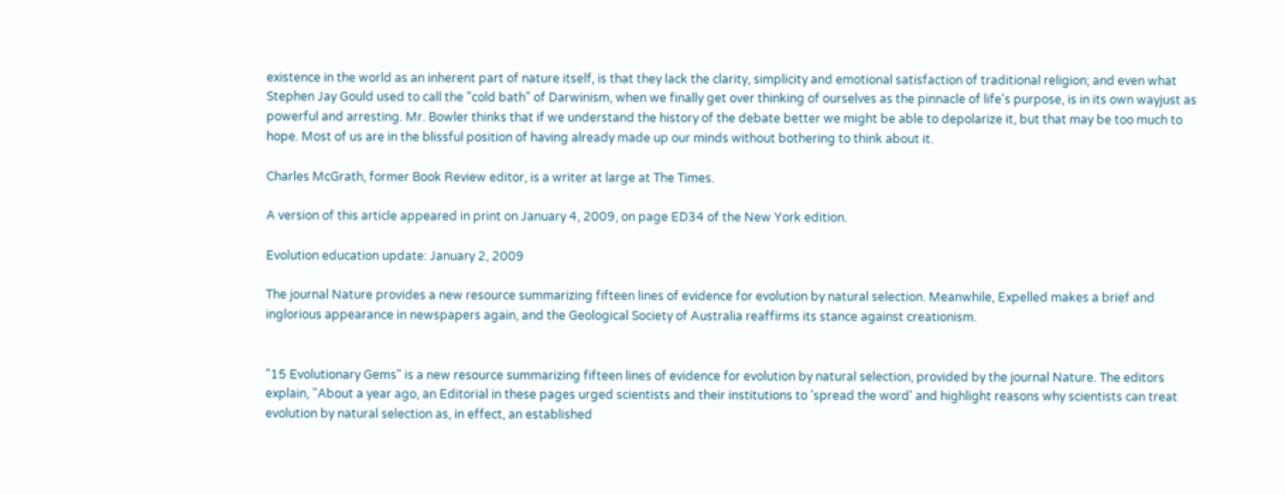existence in the world as an inherent part of nature itself, is that they lack the clarity, simplicity and emotional satisfaction of traditional religion; and even what Stephen Jay Gould used to call the "cold bath" of Darwinism, when we finally get over thinking of ourselves as the pinnacle of life's purpose, is in its own wayjust as powerful and arresting. Mr. Bowler thinks that if we understand the history of the debate better we might be able to depolarize it, but that may be too much to hope. Most of us are in the blissful position of having already made up our minds without bothering to think about it.

Charles McGrath, former Book Review editor, is a writer at large at The Times.

A version of this article appeared in print on January 4, 2009, on page ED34 of the New York edition.

Evolution education update: January 2, 2009

The journal Nature provides a new resource summarizing fifteen lines of evidence for evolution by natural selection. Meanwhile, Expelled makes a brief and inglorious appearance in newspapers again, and the Geological Society of Australia reaffirms its stance against creationism.


"15 Evolutionary Gems" is a new resource summarizing fifteen lines of evidence for evolution by natural selection, provided by the journal Nature. The editors explain, "About a year ago, an Editorial in these pages urged scientists and their institutions to 'spread the word' and highlight reasons why scientists can treat evolution by natural selection as, in effect, an established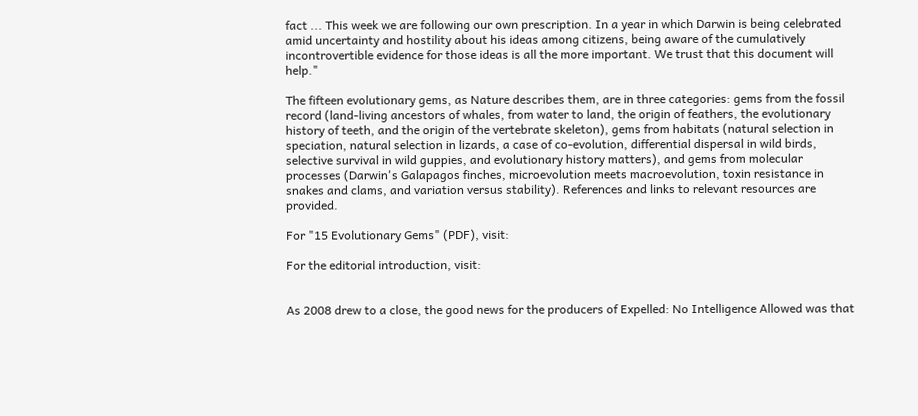fact ... This week we are following our own prescription. In a year in which Darwin is being celebrated amid uncertainty and hostility about his ideas among citizens, being aware of the cumulatively incontrovertible evidence for those ideas is all the more important. We trust that this document will help."

The fifteen evolutionary gems, as Nature describes them, are in three categories: gems from the fossil record (land-living ancestors of whales, from water to land, the origin of feathers, the evolutionary history of teeth, and the origin of the vertebrate skeleton), gems from habitats (natural selection in speciation, natural selection in lizards, a case of co-evolution, differential dispersal in wild birds, selective survival in wild guppies, and evolutionary history matters), and gems from molecular processes (Darwin's Galapagos finches, microevolution meets macroevolution, toxin resistance in snakes and clams, and variation versus stability). References and links to relevant resources are provided.

For "15 Evolutionary Gems" (PDF), visit:

For the editorial introduction, visit:


As 2008 drew to a close, the good news for the producers of Expelled: No Intelligence Allowed was that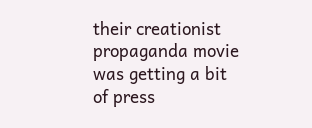their creationist propaganda movie was getting a bit of press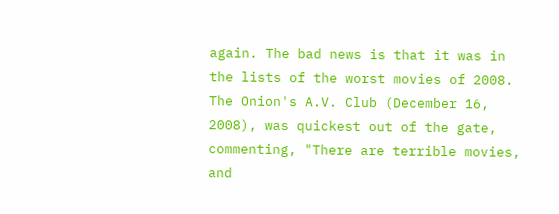again. The bad news is that it was in the lists of the worst movies of 2008. The Onion's A.V. Club (December 16, 2008), was quickest out of the gate, commenting, "There are terrible movies, and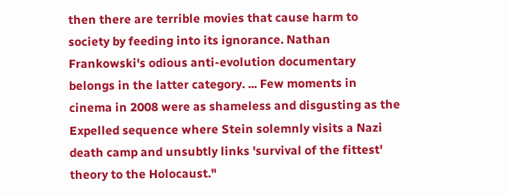then there are terrible movies that cause harm to society by feeding into its ignorance. Nathan Frankowski's odious anti-evolution documentary belongs in the latter category. ... Few moments in cinema in 2008 were as shameless and disgusting as the Expelled sequence where Stein solemnly visits a Nazi death camp and unsubtly links 'survival of the fittest' theory to the Holocaust."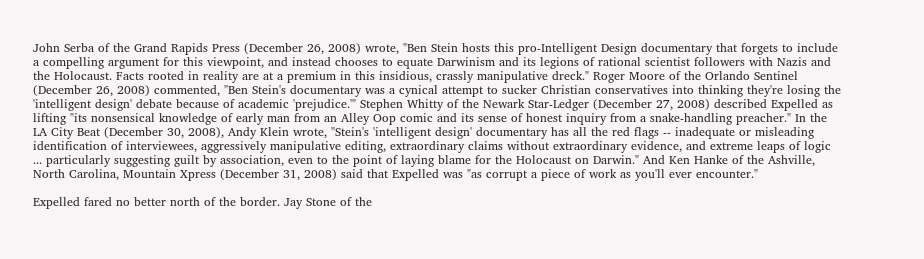John Serba of the Grand Rapids Press (December 26, 2008) wrote, "Ben Stein hosts this pro-Intelligent Design documentary that forgets to include a compelling argument for this viewpoint, and instead chooses to equate Darwinism and its legions of rational scientist followers with Nazis and the Holocaust. Facts rooted in reality are at a premium in this insidious, crassly manipulative dreck." Roger Moore of the Orlando Sentinel (December 26, 2008) commented, "Ben Stein's documentary was a cynical attempt to sucker Christian conservatives into thinking they're losing the 'intelligent design' debate because of academic 'prejudice.'" Stephen Whitty of the Newark Star-Ledger (December 27, 2008) described Expelled as lifting "its nonsensical knowledge of early man from an Alley Oop comic and its sense of honest inquiry from a snake-handling preacher." In the LA City Beat (December 30, 2008), Andy Klein wrote, "Stein's 'intelligent design' documentary has all the red flags -- inadequate or misleading identification of interviewees, aggressively manipulative editing, extraordinary claims without extraordinary evidence, and extreme leaps of logic ... particularly suggesting guilt by association, even to the point of laying blame for the Holocaust on Darwin." And Ken Hanke of the Ashville, North Carolina, Mountain Xpress (December 31, 2008) said that Expelled was "as corrupt a piece of work as you'll ever encounter."

Expelled fared no better north of the border. Jay Stone of the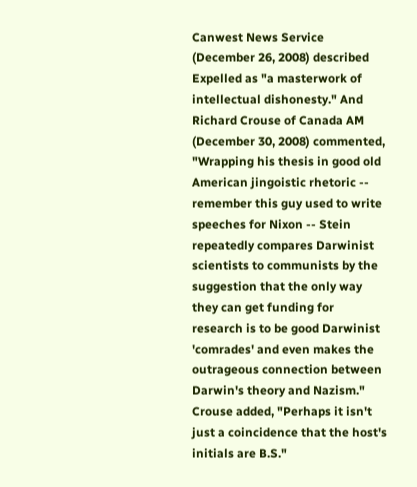Canwest News Service (December 26, 2008) described Expelled as "a masterwork of intellectual dishonesty." And Richard Crouse of Canada AM (December 30, 2008) commented, "Wrapping his thesis in good old American jingoistic rhetoric -- remember this guy used to write speeches for Nixon -- Stein repeatedly compares Darwinist scientists to communists by the suggestion that the only way they can get funding for research is to be good Darwinist 'comrades' and even makes the outrageous connection between Darwin's theory and Nazism." Crouse added, "Perhaps it isn't just a coincidence that the host's initials are B.S."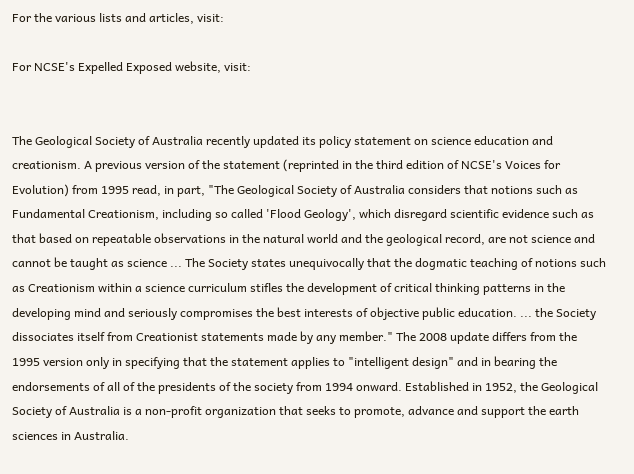For the various lists and articles, visit:

For NCSE's Expelled Exposed website, visit:


The Geological Society of Australia recently updated its policy statement on science education and creationism. A previous version of the statement (reprinted in the third edition of NCSE's Voices for Evolution) from 1995 read, in part, "The Geological Society of Australia considers that notions such as Fundamental Creationism, including so called 'Flood Geology', which disregard scientific evidence such as that based on repeatable observations in the natural world and the geological record, are not science and cannot be taught as science ... The Society states unequivocally that the dogmatic teaching of notions such as Creationism within a science curriculum stifles the development of critical thinking patterns in the developing mind and seriously compromises the best interests of objective public education. ... the Society dissociates itself from Creationist statements made by any member." The 2008 update differs from the 1995 version only in specifying that the statement applies to "intelligent design" and in bearing the endorsements of all of the presidents of the society from 1994 onward. Established in 1952, the Geological Society of Australia is a non-profit organization that seeks to promote, advance and support the earth sciences in Australia.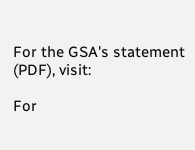For the GSA's statement (PDF), visit:

For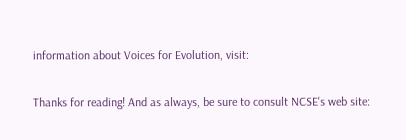information about Voices for Evolution, visit:

Thanks for reading! And as always, be sure to consult NCSE's web site: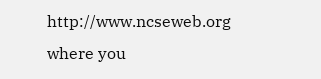http://www.ncseweb.org where you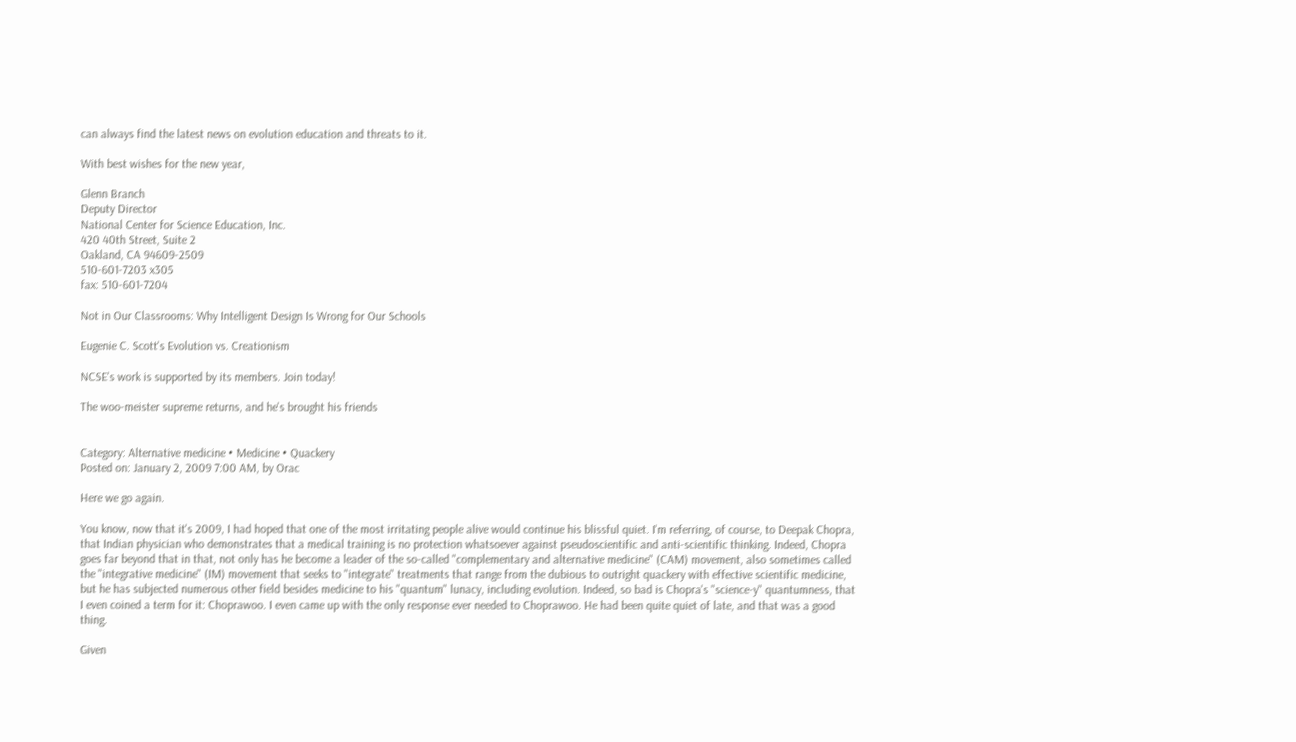can always find the latest news on evolution education and threats to it.

With best wishes for the new year,

Glenn Branch
Deputy Director
National Center for Science Education, Inc.
420 40th Street, Suite 2
Oakland, CA 94609-2509
510-601-7203 x305
fax: 510-601-7204

Not in Our Classrooms: Why Intelligent Design Is Wrong for Our Schools

Eugenie C. Scott's Evolution vs. Creationism

NCSE's work is supported by its members. Join today!

The woo-meister supreme returns, and he's brought his friends


Category: Alternative medicine • Medicine • Quackery
Posted on: January 2, 2009 7:00 AM, by Orac

Here we go again.

You know, now that it's 2009, I had hoped that one of the most irritating people alive would continue his blissful quiet. I'm referring, of course, to Deepak Chopra, that Indian physician who demonstrates that a medical training is no protection whatsoever against pseudoscientific and anti-scientific thinking. Indeed, Chopra goes far beyond that in that, not only has he become a leader of the so-called "complementary and alternative medicine" (CAM) movement, also sometimes called the "integrative medicine" (IM) movement that seeks to "integrate" treatments that range from the dubious to outright quackery with effective scientific medicine, but he has subjected numerous other field besides medicine to his "quantum" lunacy, including evolution. Indeed, so bad is Chopra's "science-y" quantumness, that I even coined a term for it: Choprawoo. I even came up with the only response ever needed to Choprawoo. He had been quite quiet of late, and that was a good thing.

Given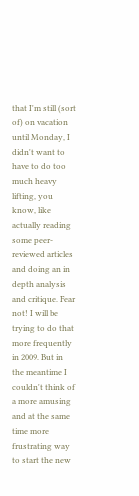that I'm still (sort of) on vacation until Monday, I didn't want to have to do too much heavy lifting, you know, like actually reading some peer-reviewed articles and doing an in depth analysis and critique. Fear not! I will be trying to do that more frequently in 2009. But in the meantime I couldn't think of a more amusing and at the same time more frustrating way to start the new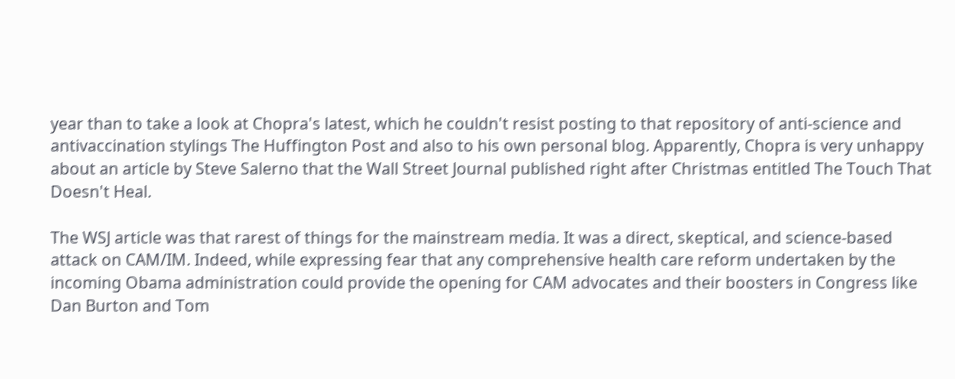year than to take a look at Chopra's latest, which he couldn't resist posting to that repository of anti-science and antivaccination stylings The Huffington Post and also to his own personal blog. Apparently, Chopra is very unhappy about an article by Steve Salerno that the Wall Street Journal published right after Christmas entitled The Touch That Doesn't Heal.

The WSJ article was that rarest of things for the mainstream media. It was a direct, skeptical, and science-based attack on CAM/IM. Indeed, while expressing fear that any comprehensive health care reform undertaken by the incoming Obama administration could provide the opening for CAM advocates and their boosters in Congress like Dan Burton and Tom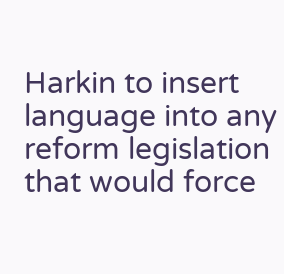Harkin to insert language into any reform legislation that would force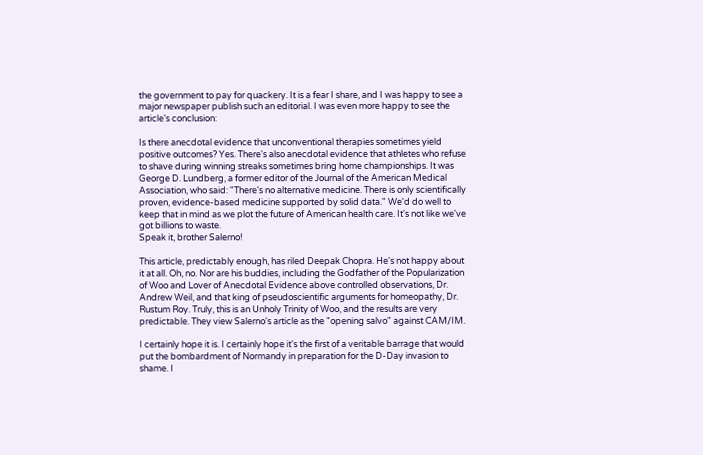the government to pay for quackery. It is a fear I share, and I was happy to see a major newspaper publish such an editorial. I was even more happy to see the article's conclusion:

Is there anecdotal evidence that unconventional therapies sometimes yield positive outcomes? Yes. There's also anecdotal evidence that athletes who refuse to shave during winning streaks sometimes bring home championships. It was George D. Lundberg, a former editor of the Journal of the American Medical Association, who said: "There's no alternative medicine. There is only scientifically proven, evidence-based medicine supported by solid data." We'd do well to keep that in mind as we plot the future of American health care. It's not like we've got billions to waste.
Speak it, brother Salerno!

This article, predictably enough, has riled Deepak Chopra. He's not happy about it at all. Oh, no. Nor are his buddies, including the Godfather of the Popularization of Woo and Lover of Anecdotal Evidence above controlled observations, Dr. Andrew Weil, and that king of pseudoscientific arguments for homeopathy, Dr. Rustum Roy. Truly, this is an Unholy Trinity of Woo, and the results are very predictable. They view Salerno's article as the "opening salvo" against CAM/IM.

I certainly hope it is. I certainly hope it's the first of a veritable barrage that would put the bombardment of Normandy in preparation for the D-Day invasion to shame. I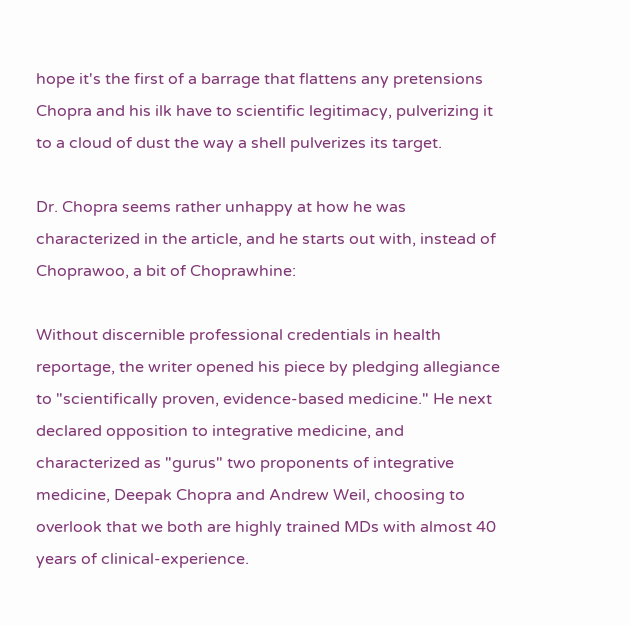hope it's the first of a barrage that flattens any pretensions Chopra and his ilk have to scientific legitimacy, pulverizing it to a cloud of dust the way a shell pulverizes its target.

Dr. Chopra seems rather unhappy at how he was characterized in the article, and he starts out with, instead of Choprawoo, a bit of Choprawhine:

Without discernible professional credentials in health reportage, the writer opened his piece by pledging allegiance to "scientifically proven, evidence-based medicine." He next declared opposition to integrative medicine, and characterized as "gurus" two proponents of integrative medicine, Deepak Chopra and Andrew Weil, choosing to overlook that we both are highly trained MDs with almost 40 years of clinical-experience.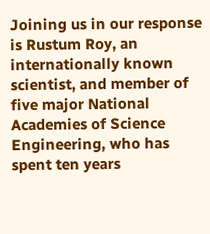Joining us in our response is Rustum Roy, an internationally known scientist, and member of five major National Academies of Science Engineering, who has spent ten years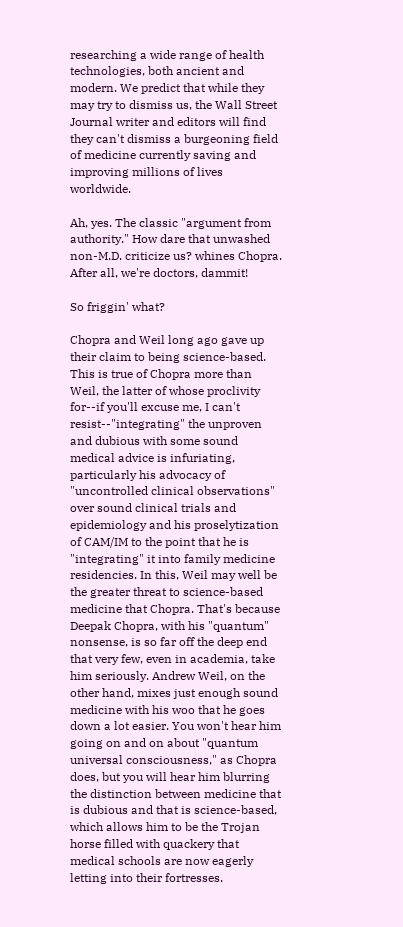researching a wide range of health technologies, both ancient and modern. We predict that while they may try to dismiss us, the Wall Street Journal writer and editors will find they can't dismiss a burgeoning field of medicine currently saving and improving millions of lives worldwide.

Ah, yes. The classic "argument from authority." How dare that unwashed non-M.D. criticize us? whines Chopra. After all, we're doctors, dammit!

So friggin' what?

Chopra and Weil long ago gave up their claim to being science-based. This is true of Chopra more than Weil, the latter of whose proclivity for--if you'll excuse me, I can't resist--"integrating" the unproven and dubious with some sound medical advice is infuriating, particularly his advocacy of "uncontrolled clinical observations" over sound clinical trials and epidemiology and his proselytization of CAM/IM to the point that he is "integrating" it into family medicine residencies. In this, Weil may well be the greater threat to science-based medicine that Chopra. That's because Deepak Chopra, with his "quantum" nonsense, is so far off the deep end that very few, even in academia, take him seriously. Andrew Weil, on the other hand, mixes just enough sound medicine with his woo that he goes down a lot easier. You won't hear him going on and on about "quantum universal consciousness," as Chopra does, but you will hear him blurring the distinction between medicine that is dubious and that is science-based, which allows him to be the Trojan horse filled with quackery that medical schools are now eagerly letting into their fortresses.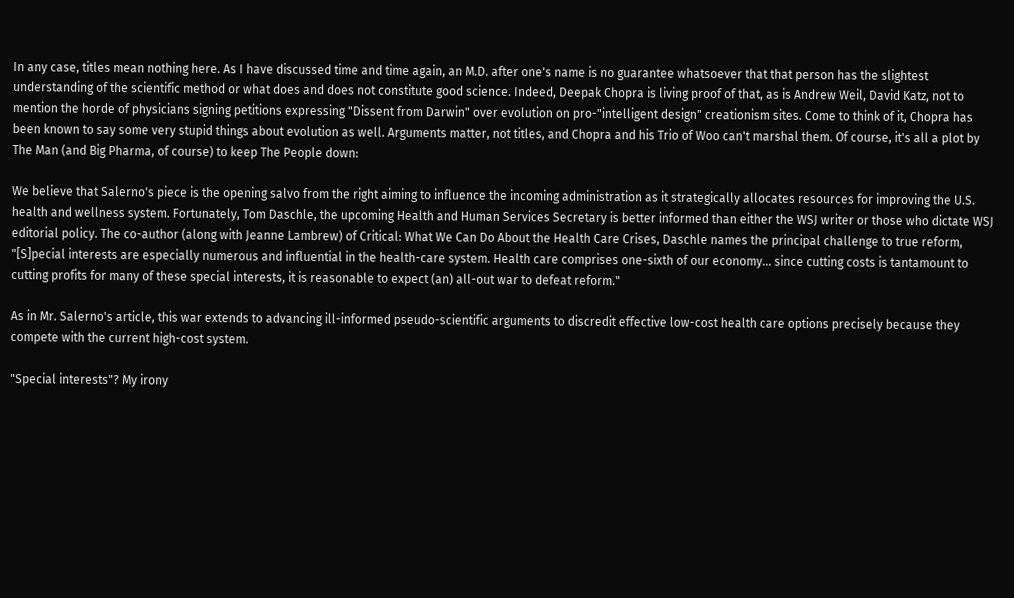In any case, titles mean nothing here. As I have discussed time and time again, an M.D. after one's name is no guarantee whatsoever that that person has the slightest understanding of the scientific method or what does and does not constitute good science. Indeed, Deepak Chopra is living proof of that, as is Andrew Weil, David Katz, not to mention the horde of physicians signing petitions expressing "Dissent from Darwin" over evolution on pro-"intelligent design" creationism sites. Come to think of it, Chopra has been known to say some very stupid things about evolution as well. Arguments matter, not titles, and Chopra and his Trio of Woo can't marshal them. Of course, it's all a plot by The Man (and Big Pharma, of course) to keep The People down:

We believe that Salerno's piece is the opening salvo from the right aiming to influence the incoming administration as it strategically allocates resources for improving the U.S. health and wellness system. Fortunately, Tom Daschle, the upcoming Health and Human Services Secretary is better informed than either the WSJ writer or those who dictate WSJ editorial policy. The co-author (along with Jeanne Lambrew) of Critical: What We Can Do About the Health Care Crises, Daschle names the principal challenge to true reform, "[S]pecial interests are especially numerous and influential in the health-care system. Health care comprises one-sixth of our economy... since cutting costs is tantamount to cutting profits for many of these special interests, it is reasonable to expect (an) all-out war to defeat reform."

As in Mr. Salerno's article, this war extends to advancing ill-informed pseudo-scientific arguments to discredit effective low-cost health care options precisely because they compete with the current high-cost system.

"Special interests"? My irony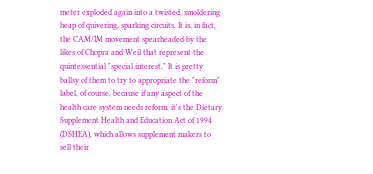meter exploded again into a twisted, smoldering heap of quivering, sparking circuits. It is, in fact, the CAM/IM movement spearheaded by the likes of Chopra and Weil that represent the quintessential "special interest." It is pretty ballsy of them to try to appropriate the "reform" label, of course, because if any aspect of the health care system needs reform, it's the Dietary Supplement Health and Education Act of 1994 (DSHEA), which allows supplement makers to sell their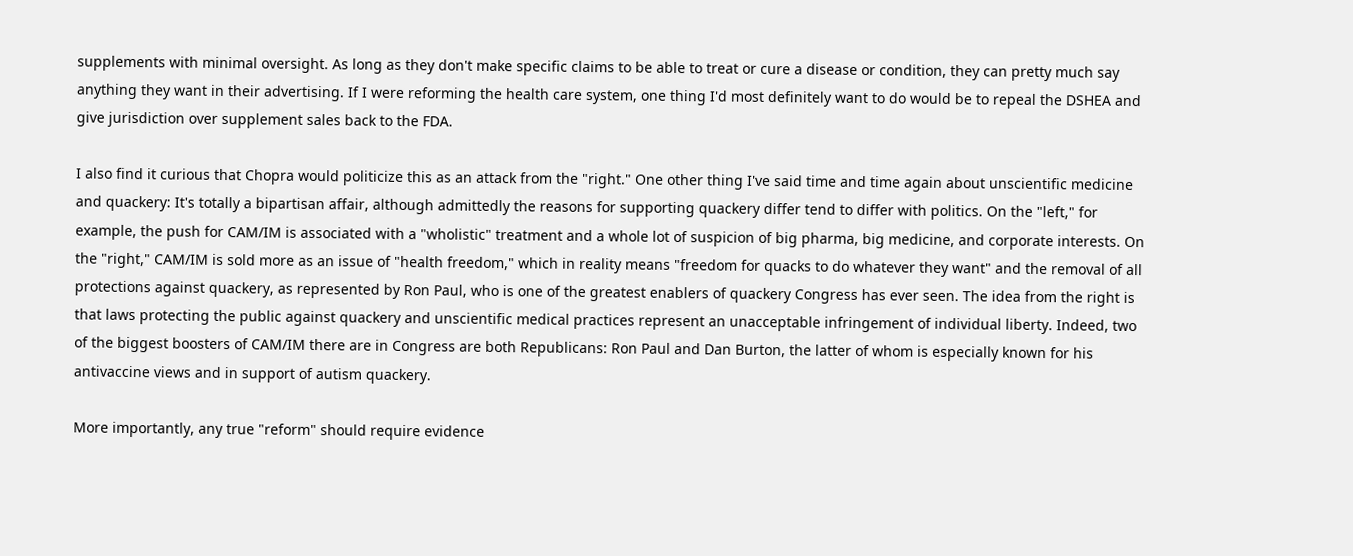supplements with minimal oversight. As long as they don't make specific claims to be able to treat or cure a disease or condition, they can pretty much say anything they want in their advertising. If I were reforming the health care system, one thing I'd most definitely want to do would be to repeal the DSHEA and give jurisdiction over supplement sales back to the FDA.

I also find it curious that Chopra would politicize this as an attack from the "right." One other thing I've said time and time again about unscientific medicine and quackery: It's totally a bipartisan affair, although admittedly the reasons for supporting quackery differ tend to differ with politics. On the "left," for example, the push for CAM/IM is associated with a "wholistic" treatment and a whole lot of suspicion of big pharma, big medicine, and corporate interests. On the "right," CAM/IM is sold more as an issue of "health freedom," which in reality means "freedom for quacks to do whatever they want" and the removal of all protections against quackery, as represented by Ron Paul, who is one of the greatest enablers of quackery Congress has ever seen. The idea from the right is that laws protecting the public against quackery and unscientific medical practices represent an unacceptable infringement of individual liberty. Indeed, two of the biggest boosters of CAM/IM there are in Congress are both Republicans: Ron Paul and Dan Burton, the latter of whom is especially known for his antivaccine views and in support of autism quackery.

More importantly, any true "reform" should require evidence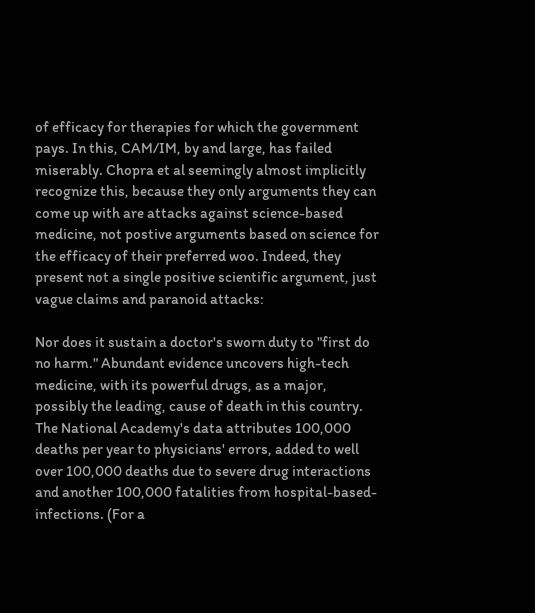of efficacy for therapies for which the government pays. In this, CAM/IM, by and large, has failed miserably. Chopra et al seemingly almost implicitly recognize this, because they only arguments they can come up with are attacks against science-based medicine, not postive arguments based on science for the efficacy of their preferred woo. Indeed, they present not a single positive scientific argument, just vague claims and paranoid attacks:

Nor does it sustain a doctor's sworn duty to "first do no harm." Abundant evidence uncovers high-tech medicine, with its powerful drugs, as a major, possibly the leading, cause of death in this country. The National Academy's data attributes 100,000 deaths per year to physicians' errors, added to well over 100,000 deaths due to severe drug interactions and another 100,000 fatalities from hospital-based-infections. (For a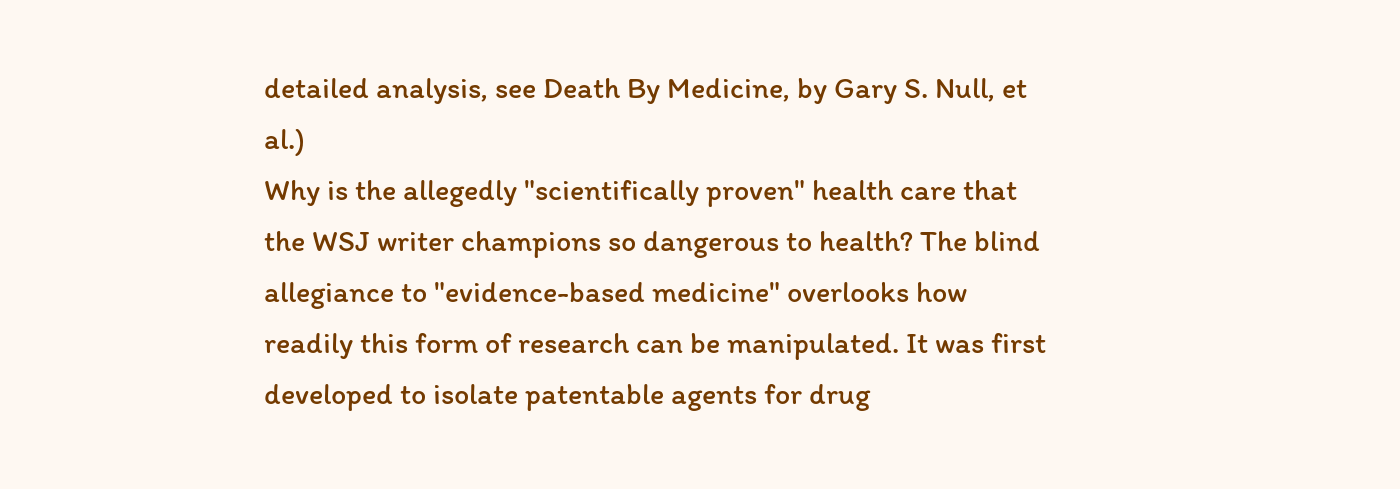detailed analysis, see Death By Medicine, by Gary S. Null, et al.)
Why is the allegedly "scientifically proven" health care that the WSJ writer champions so dangerous to health? The blind allegiance to "evidence-based medicine" overlooks how readily this form of research can be manipulated. It was first developed to isolate patentable agents for drug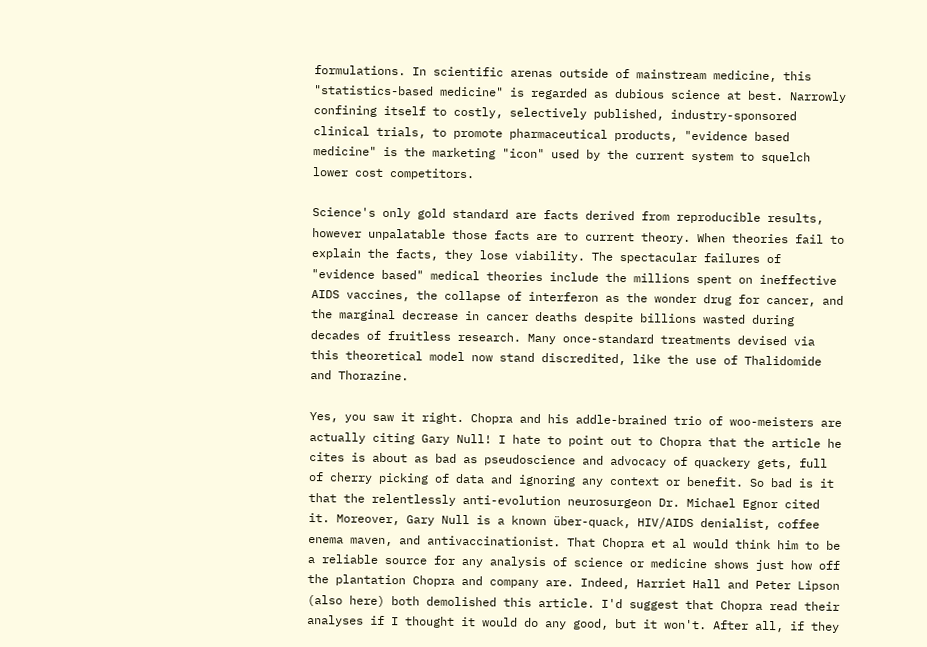formulations. In scientific arenas outside of mainstream medicine, this "statistics-based medicine" is regarded as dubious science at best. Narrowly confining itself to costly, selectively published, industry-sponsored clinical trials, to promote pharmaceutical products, "evidence based medicine" is the marketing "icon" used by the current system to squelch lower cost competitors.

Science's only gold standard are facts derived from reproducible results, however unpalatable those facts are to current theory. When theories fail to explain the facts, they lose viability. The spectacular failures of "evidence based" medical theories include the millions spent on ineffective AIDS vaccines, the collapse of interferon as the wonder drug for cancer, and the marginal decrease in cancer deaths despite billions wasted during decades of fruitless research. Many once-standard treatments devised via this theoretical model now stand discredited, like the use of Thalidomide and Thorazine.

Yes, you saw it right. Chopra and his addle-brained trio of woo-meisters are actually citing Gary Null! I hate to point out to Chopra that the article he cites is about as bad as pseudoscience and advocacy of quackery gets, full of cherry picking of data and ignoring any context or benefit. So bad is it that the relentlessly anti-evolution neurosurgeon Dr. Michael Egnor cited it. Moreover, Gary Null is a known über-quack, HIV/AIDS denialist, coffee enema maven, and antivaccinationist. That Chopra et al would think him to be a reliable source for any analysis of science or medicine shows just how off the plantation Chopra and company are. Indeed, Harriet Hall and Peter Lipson (also here) both demolished this article. I'd suggest that Chopra read their analyses if I thought it would do any good, but it won't. After all, if they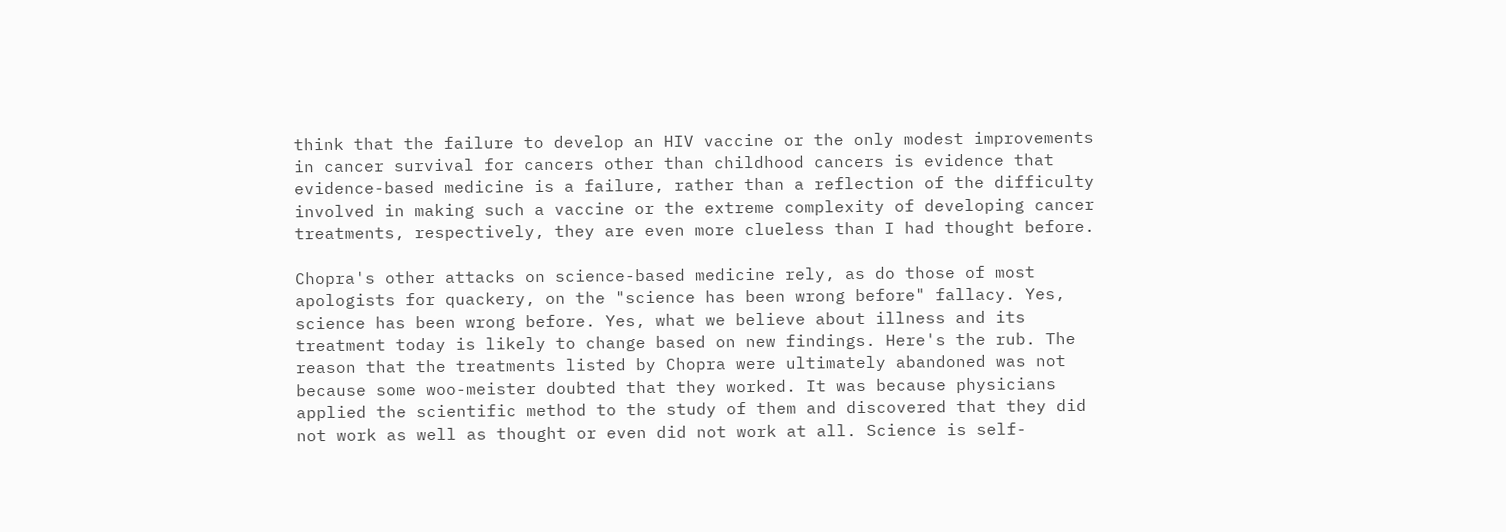think that the failure to develop an HIV vaccine or the only modest improvements in cancer survival for cancers other than childhood cancers is evidence that evidence-based medicine is a failure, rather than a reflection of the difficulty involved in making such a vaccine or the extreme complexity of developing cancer treatments, respectively, they are even more clueless than I had thought before.

Chopra's other attacks on science-based medicine rely, as do those of most apologists for quackery, on the "science has been wrong before" fallacy. Yes, science has been wrong before. Yes, what we believe about illness and its treatment today is likely to change based on new findings. Here's the rub. The reason that the treatments listed by Chopra were ultimately abandoned was not because some woo-meister doubted that they worked. It was because physicians applied the scientific method to the study of them and discovered that they did not work as well as thought or even did not work at all. Science is self-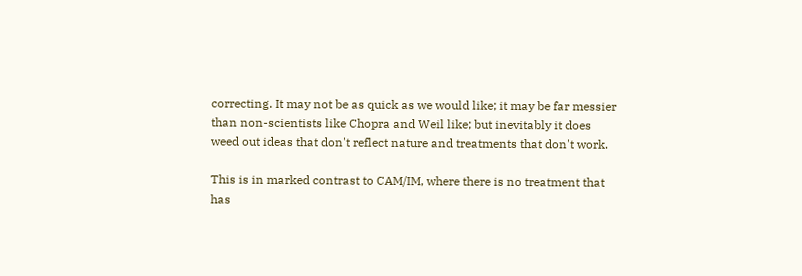correcting. It may not be as quick as we would like; it may be far messier than non-scientists like Chopra and Weil like; but inevitably it does weed out ideas that don't reflect nature and treatments that don't work.

This is in marked contrast to CAM/IM, where there is no treatment that has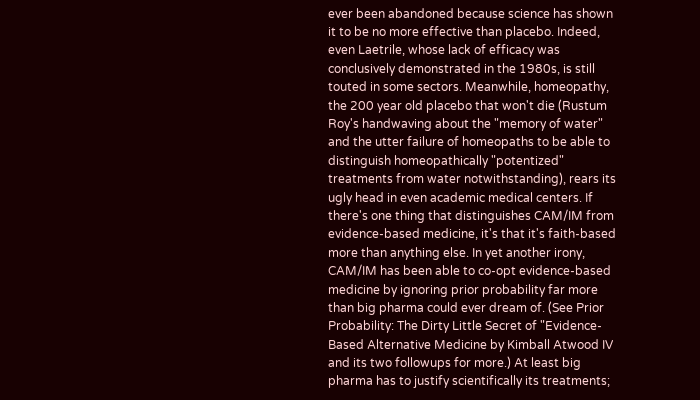ever been abandoned because science has shown it to be no more effective than placebo. Indeed, even Laetrile, whose lack of efficacy was conclusively demonstrated in the 1980s, is still touted in some sectors. Meanwhile, homeopathy, the 200 year old placebo that won't die (Rustum Roy's handwaving about the "memory of water" and the utter failure of homeopaths to be able to distinguish homeopathically "potentized" treatments from water notwithstanding), rears its ugly head in even academic medical centers. If there's one thing that distinguishes CAM/IM from evidence-based medicine, it's that it's faith-based more than anything else. In yet another irony, CAM/IM has been able to co-opt evidence-based medicine by ignoring prior probability far more than big pharma could ever dream of. (See Prior Probability: The Dirty Little Secret of "Evidence-Based Alternative Medicine by Kimball Atwood IV and its two followups for more.) At least big pharma has to justify scientifically its treatments;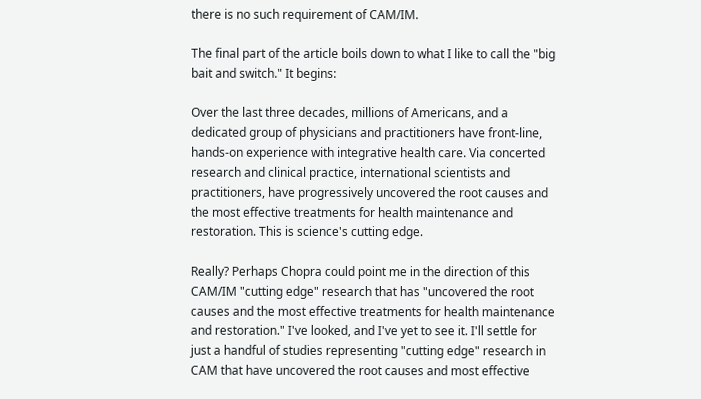there is no such requirement of CAM/IM.

The final part of the article boils down to what I like to call the "big bait and switch." It begins:

Over the last three decades, millions of Americans, and a dedicated group of physicians and practitioners have front-line, hands-on experience with integrative health care. Via concerted research and clinical practice, international scientists and practitioners, have progressively uncovered the root causes and the most effective treatments for health maintenance and restoration. This is science's cutting edge.

Really? Perhaps Chopra could point me in the direction of this CAM/IM "cutting edge" research that has "uncovered the root causes and the most effective treatments for health maintenance and restoration." I've looked, and I've yet to see it. I'll settle for just a handful of studies representing "cutting edge" research in CAM that have uncovered the root causes and most effective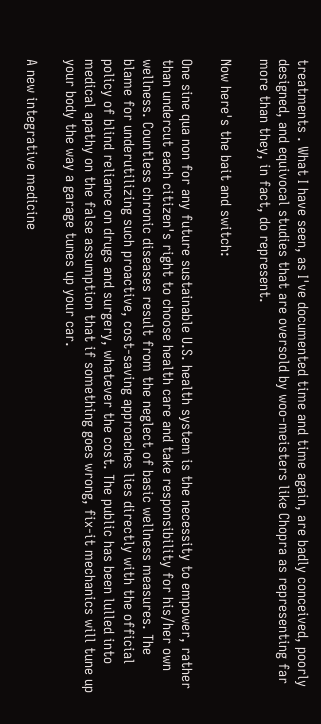treatments . What I have seen, as I've documented time and time again, are badly conceived, poorly designed, and equivocal studies that are oversold by woo-meisters like Chopra as representing far more than they, in fact, do represent.

Now here's the bait and switch:

One sine qua non for any future sustainable U.S. health system is the necessity to empower, rather than undercut each citizen's right to choose health care and take responsibility for his/her own wellness. Countless chronic diseases result from the neglect of basic wellness measures. The blame for underutilizing such proactive, cost-saving approaches lies directly with the official policy of blind reliance on drugs and surgery, whatever the cost. The public has been lulled into medical apathy on the false assumption that if something goes wrong, fix-it mechanics will tune up your body the way a garage tunes up your car.

A new integrative medicine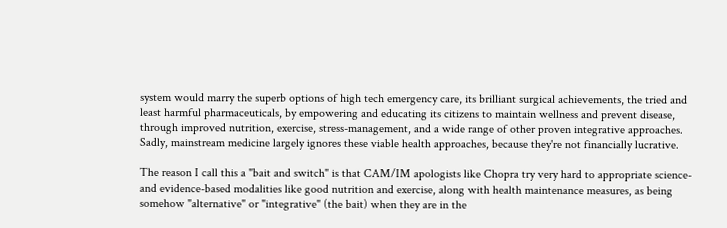system would marry the superb options of high tech emergency care, its brilliant surgical achievements, the tried and least harmful pharmaceuticals, by empowering and educating its citizens to maintain wellness and prevent disease, through improved nutrition, exercise, stress-management, and a wide range of other proven integrative approaches. Sadly, mainstream medicine largely ignores these viable health approaches, because they're not financially lucrative.

The reason I call this a "bait and switch" is that CAM/IM apologists like Chopra try very hard to appropriate science- and evidence-based modalities like good nutrition and exercise, along with health maintenance measures, as being somehow "alternative" or "integrative" (the bait) when they are in the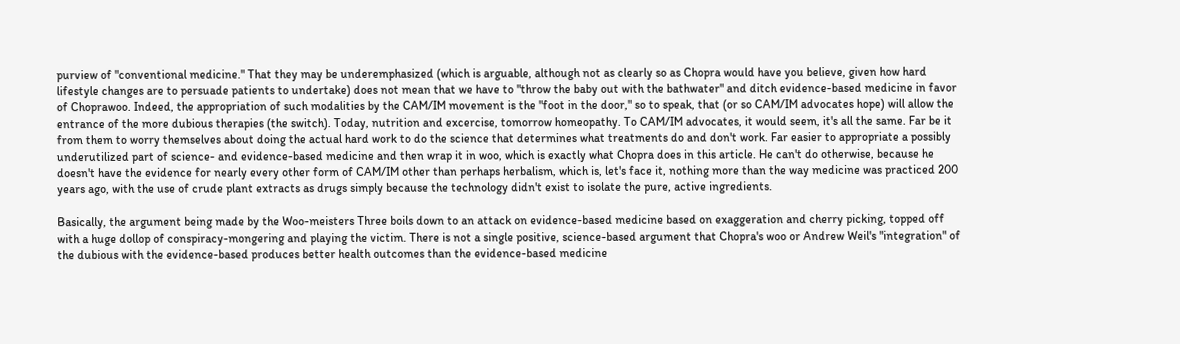purview of "conventional medicine." That they may be underemphasized (which is arguable, although not as clearly so as Chopra would have you believe, given how hard lifestyle changes are to persuade patients to undertake) does not mean that we have to "throw the baby out with the bathwater" and ditch evidence-based medicine in favor of Choprawoo. Indeed, the appropriation of such modalities by the CAM/IM movement is the "foot in the door," so to speak, that (or so CAM/IM advocates hope) will allow the entrance of the more dubious therapies (the switch). Today, nutrition and excercise, tomorrow homeopathy. To CAM/IM advocates, it would seem, it's all the same. Far be it from them to worry themselves about doing the actual hard work to do the science that determines what treatments do and don't work. Far easier to appropriate a possibly underutilized part of science- and evidence-based medicine and then wrap it in woo, which is exactly what Chopra does in this article. He can't do otherwise, because he doesn't have the evidence for nearly every other form of CAM/IM other than perhaps herbalism, which is, let's face it, nothing more than the way medicine was practiced 200 years ago, with the use of crude plant extracts as drugs simply because the technology didn't exist to isolate the pure, active ingredients.

Basically, the argument being made by the Woo-meisters Three boils down to an attack on evidence-based medicine based on exaggeration and cherry picking, topped off with a huge dollop of conspiracy-mongering and playing the victim. There is not a single positive, science-based argument that Chopra's woo or Andrew Weil's "integration" of the dubious with the evidence-based produces better health outcomes than the evidence-based medicine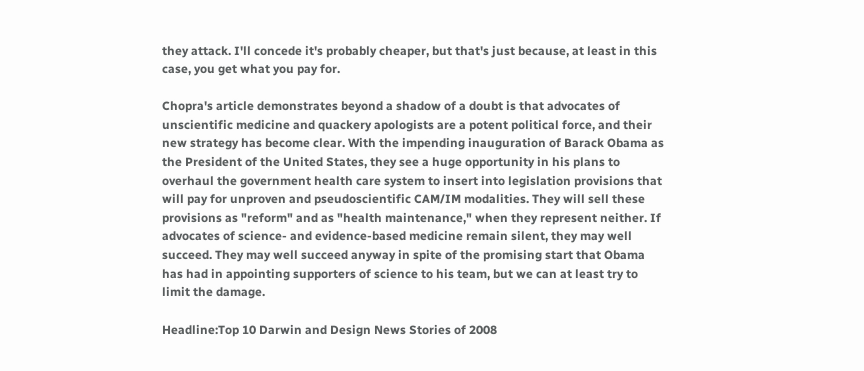they attack. I'll concede it's probably cheaper, but that's just because, at least in this case, you get what you pay for.

Chopra's article demonstrates beyond a shadow of a doubt is that advocates of unscientific medicine and quackery apologists are a potent political force, and their new strategy has become clear. With the impending inauguration of Barack Obama as the President of the United States, they see a huge opportunity in his plans to overhaul the government health care system to insert into legislation provisions that will pay for unproven and pseudoscientific CAM/IM modalities. They will sell these provisions as "reform" and as "health maintenance," when they represent neither. If advocates of science- and evidence-based medicine remain silent, they may well succeed. They may well succeed anyway in spite of the promising start that Obama has had in appointing supporters of science to his team, but we can at least try to limit the damage.

Headline:Top 10 Darwin and Design News Stories of 2008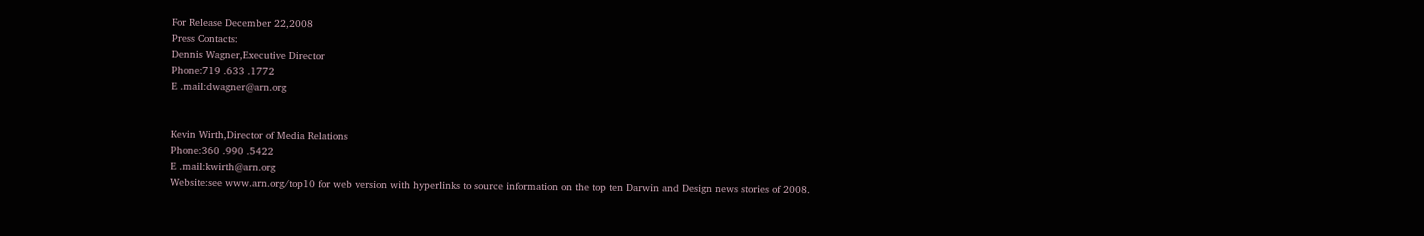For Release December 22,2008
Press Contacts:
Dennis Wagner,Executive Director
Phone:719 .633 .1772
E .mail:dwagner@arn.org


Kevin Wirth,Director of Media Relations
Phone:360 .990 .5422
E .mail:kwirth@arn.org
Website:see www.arn.org/top10 for web version with hyperlinks to source information on the top ten Darwin and Design news stories of 2008.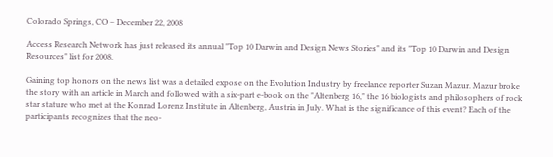Colorado Springs, CO – December 22, 2008

Access Research Network has just released its annual "Top 10 Darwin and Design News Stories" and its "Top 10 Darwin and Design Resources" list for 2008.

Gaining top honors on the news list was a detailed expose on the Evolution Industry by freelance reporter Suzan Mazur. Mazur broke the story with an article in March and followed with a six-part e-book on the "Altenberg 16," the 16 biologists and philosophers of rock star stature who met at the Konrad Lorenz Institute in Altenberg, Austria in July. What is the significance of this event? Each of the participants recognizes that the neo-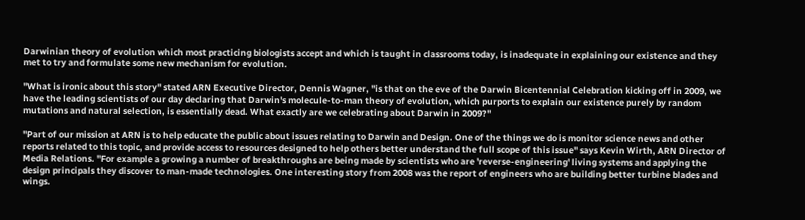Darwinian theory of evolution which most practicing biologists accept and which is taught in classrooms today, is inadequate in explaining our existence and they met to try and formulate some new mechanism for evolution.

"What is ironic about this story" stated ARN Executive Director, Dennis Wagner, "is that on the eve of the Darwin Bicentennial Celebration kicking off in 2009, we have the leading scientists of our day declaring that Darwin's molecule-to-man theory of evolution, which purports to explain our existence purely by random mutations and natural selection, is essentially dead. What exactly are we celebrating about Darwin in 2009?"

"Part of our mission at ARN is to help educate the public about issues relating to Darwin and Design. One of the things we do is monitor science news and other reports related to this topic, and provide access to resources designed to help others better understand the full scope of this issue" says Kevin Wirth, ARN Director of Media Relations. "For example a growing a number of breakthroughs are being made by scientists who are 'reverse-engineering' living systems and applying the design principals they discover to man-made technologies. One interesting story from 2008 was the report of engineers who are building better turbine blades and wings.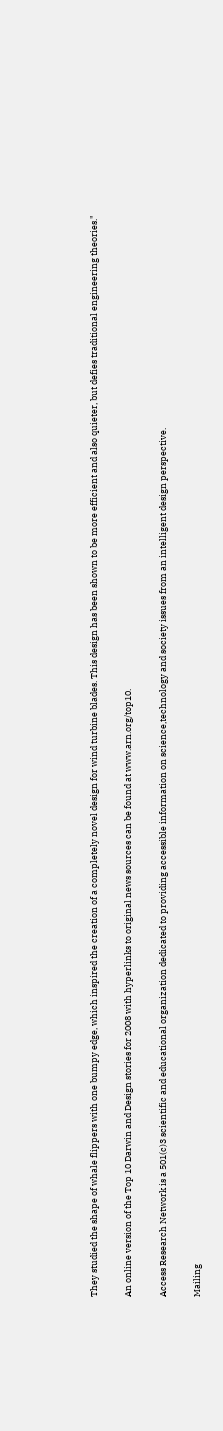They studied the shape of whale flippers with one bumpy edge, which inspired the creation of a completely novel design for wind turbine blades. This design has been shown to be more efficient and also quieter, but defies traditional engineering theories."

An online version of the Top 10 Darwin and Design stories for 2008 with hyperlinks to original news sources can be found at www.arn.org/top10.

Access Research Network is a 501(c)3 scientific and educational organization dedicated to providing accessible information on science,technology and society issues from an intelligent design perspective.

Mailing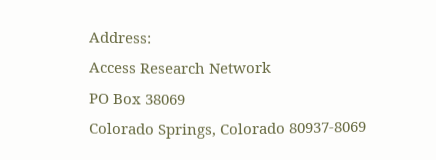Address:
Access Research Network
PO Box 38069
Colorado Springs, Colorado 80937-8069